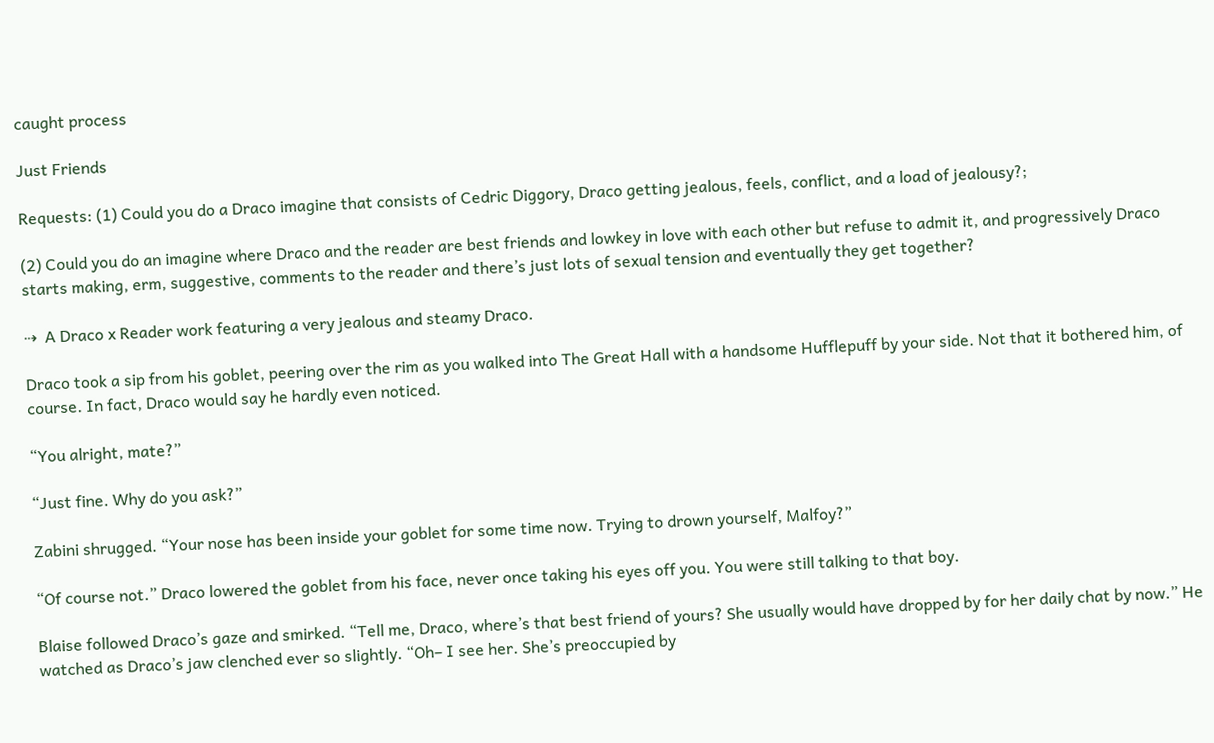caught process

Just Friends

Requests: (1) Could you do a Draco imagine that consists of Cedric Diggory, Draco getting jealous, feels, conflict, and a load of jealousy?;

(2) Could you do an imagine where Draco and the reader are best friends and lowkey in love with each other but refuse to admit it, and progressively Draco starts making, erm, suggestive, comments to the reader and there’s just lots of sexual tension and eventually they get together?

⇢  A Draco x Reader work featuring a very jealous and steamy Draco.

Draco took a sip from his goblet, peering over the rim as you walked into The Great Hall with a handsome Hufflepuff by your side. Not that it bothered him, of course. In fact, Draco would say he hardly even noticed.

“You alright, mate?”

“Just fine. Why do you ask?”

Zabini shrugged. “Your nose has been inside your goblet for some time now. Trying to drown yourself, Malfoy?”

“Of course not.” Draco lowered the goblet from his face, never once taking his eyes off you. You were still talking to that boy.

Blaise followed Draco’s gaze and smirked. “Tell me, Draco, where’s that best friend of yours? She usually would have dropped by for her daily chat by now.” He watched as Draco’s jaw clenched ever so slightly. “Oh– I see her. She’s preoccupied by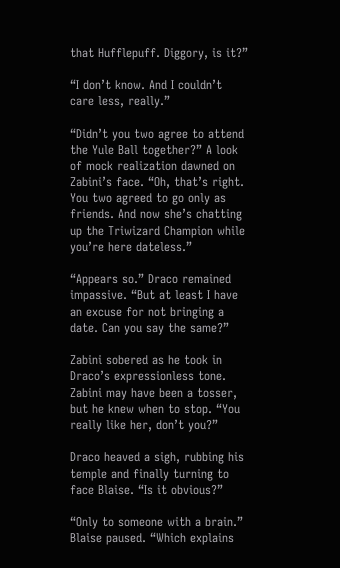that Hufflepuff. Diggory, is it?”

“I don’t know. And I couldn’t care less, really.”

“Didn’t you two agree to attend the Yule Ball together?” A look of mock realization dawned on Zabini’s face. “Oh, that’s right. You two agreed to go only as friends. And now she’s chatting up the Triwizard Champion while you’re here dateless.”

“Appears so.” Draco remained impassive. “But at least I have an excuse for not bringing a date. Can you say the same?”

Zabini sobered as he took in Draco’s expressionless tone. Zabini may have been a tosser, but he knew when to stop. “You really like her, don’t you?”

Draco heaved a sigh, rubbing his temple and finally turning to face Blaise. “Is it obvious?”

“Only to someone with a brain.” Blaise paused. “Which explains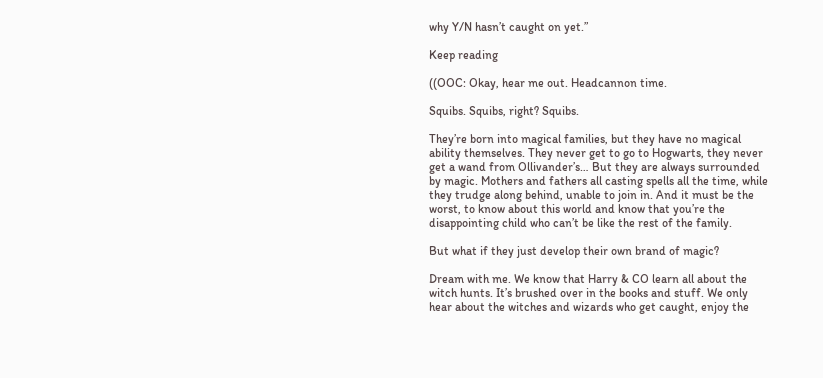why Y/N hasn’t caught on yet.”

Keep reading

((OOC: Okay, hear me out. Headcannon time.

Squibs. Squibs, right? Squibs.

They’re born into magical families, but they have no magical ability themselves. They never get to go to Hogwarts, they never get a wand from Ollivander’s… But they are always surrounded by magic. Mothers and fathers all casting spells all the time, while they trudge along behind, unable to join in. And it must be the worst, to know about this world and know that you’re the disappointing child who can’t be like the rest of the family.

But what if they just develop their own brand of magic?

Dream with me. We know that Harry & CO learn all about the witch hunts. It’s brushed over in the books and stuff. We only hear about the witches and wizards who get caught, enjoy the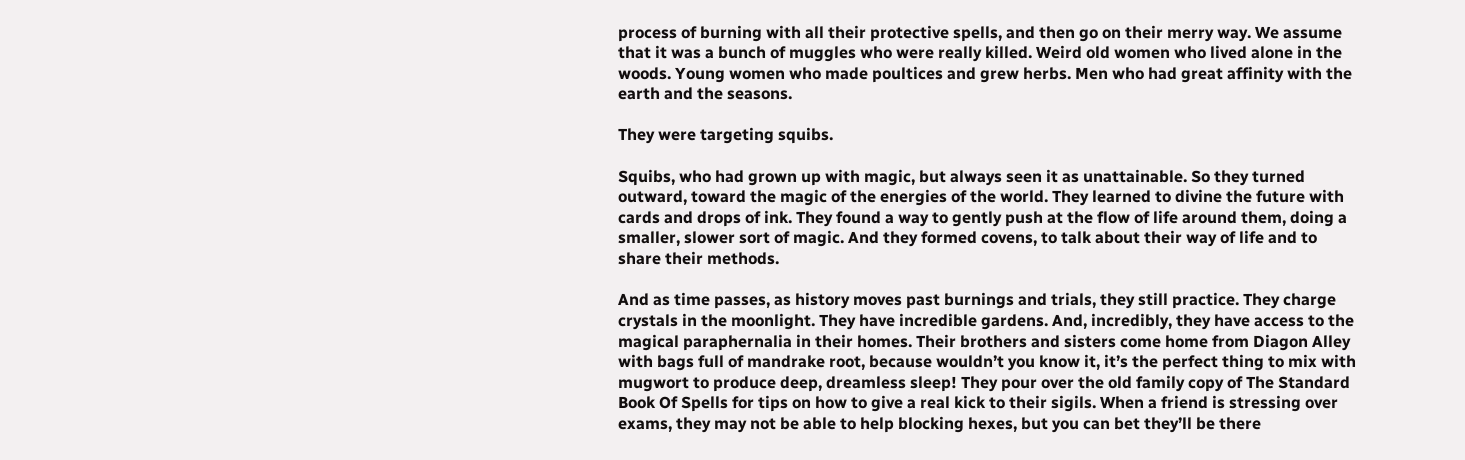process of burning with all their protective spells, and then go on their merry way. We assume that it was a bunch of muggles who were really killed. Weird old women who lived alone in the woods. Young women who made poultices and grew herbs. Men who had great affinity with the earth and the seasons.

They were targeting squibs.

Squibs, who had grown up with magic, but always seen it as unattainable. So they turned outward, toward the magic of the energies of the world. They learned to divine the future with cards and drops of ink. They found a way to gently push at the flow of life around them, doing a smaller, slower sort of magic. And they formed covens, to talk about their way of life and to share their methods.

And as time passes, as history moves past burnings and trials, they still practice. They charge crystals in the moonlight. They have incredible gardens. And, incredibly, they have access to the magical paraphernalia in their homes. Their brothers and sisters come home from Diagon Alley with bags full of mandrake root, because wouldn’t you know it, it’s the perfect thing to mix with mugwort to produce deep, dreamless sleep! They pour over the old family copy of The Standard Book Of Spells for tips on how to give a real kick to their sigils. When a friend is stressing over exams, they may not be able to help blocking hexes, but you can bet they’ll be there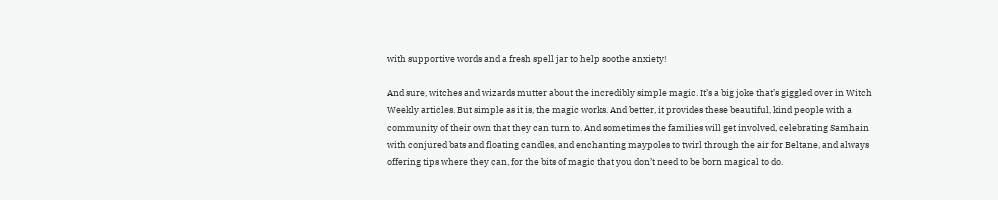with supportive words and a fresh spell jar to help soothe anxiety!

And sure, witches and wizards mutter about the incredibly simple magic. It’s a big joke that’s giggled over in Witch Weekly articles. But simple as it is, the magic works. And better, it provides these beautiful, kind people with a community of their own that they can turn to. And sometimes the families will get involved, celebrating Samhain with conjured bats and floating candles, and enchanting maypoles to twirl through the air for Beltane, and always offering tips where they can, for the bits of magic that you don’t need to be born magical to do.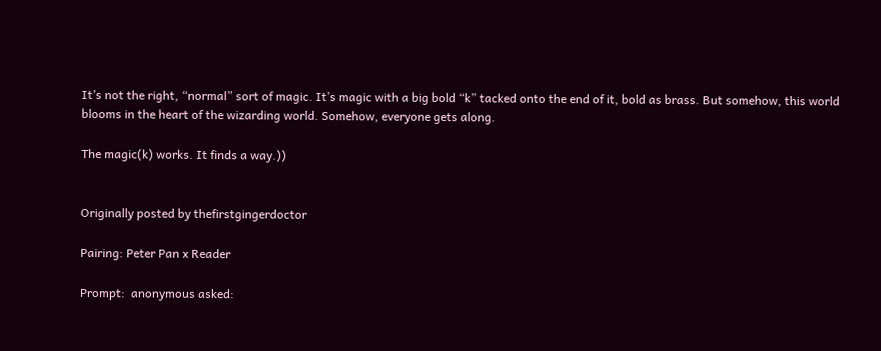It’s not the right, “normal” sort of magic. It’s magic with a big bold “k” tacked onto the end of it, bold as brass. But somehow, this world blooms in the heart of the wizarding world. Somehow, everyone gets along.

The magic(k) works. It finds a way.))


Originally posted by thefirstgingerdoctor

Pairing: Peter Pan x Reader

Prompt:  anonymous asked: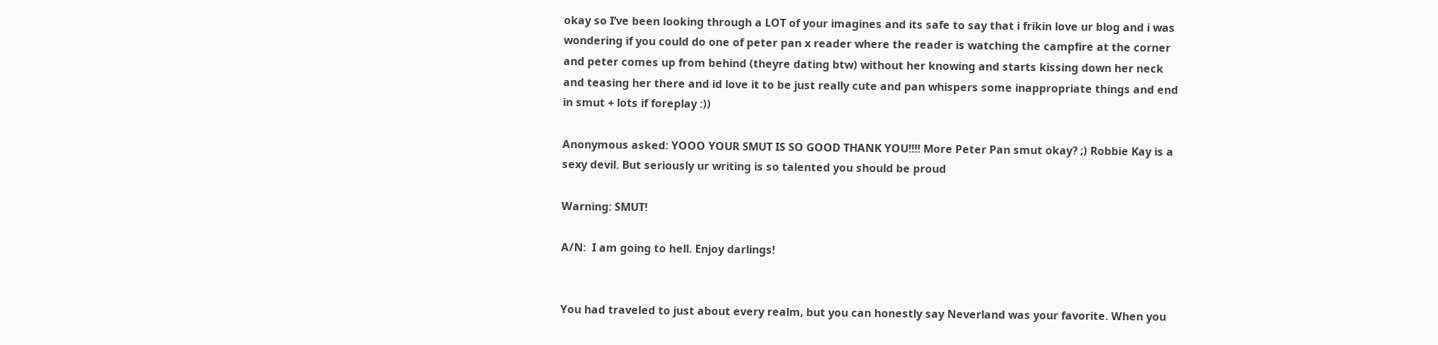okay so I’ve been looking through a LOT of your imagines and its safe to say that i frikin love ur blog and i was wondering if you could do one of peter pan x reader where the reader is watching the campfire at the corner and peter comes up from behind (theyre dating btw) without her knowing and starts kissing down her neck and teasing her there and id love it to be just really cute and pan whispers some inappropriate things and end in smut + lots if foreplay :))

Anonymous asked: YOOO YOUR SMUT IS SO GOOD THANK YOU!!!! More Peter Pan smut okay? ;) Robbie Kay is a sexy devil. But seriously ur writing is so talented you should be proud

Warning: SMUT!

A/N:  I am going to hell. Enjoy darlings!


You had traveled to just about every realm, but you can honestly say Neverland was your favorite. When you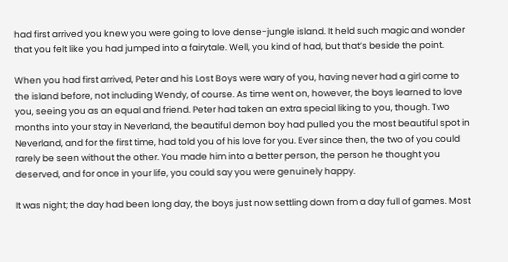had first arrived you knew you were going to love dense-jungle island. It held such magic and wonder that you felt like you had jumped into a fairytale. Well, you kind of had, but that’s beside the point.

When you had first arrived, Peter and his Lost Boys were wary of you, having never had a girl come to the island before, not including Wendy, of course. As time went on, however, the boys learned to love you, seeing you as an equal and friend. Peter had taken an extra special liking to you, though. Two months into your stay in Neverland, the beautiful demon boy had pulled you the most beautiful spot in Neverland, and for the first time, had told you of his love for you. Ever since then, the two of you could rarely be seen without the other. You made him into a better person, the person he thought you deserved, and for once in your life, you could say you were genuinely happy.

It was night; the day had been long day, the boys just now settling down from a day full of games. Most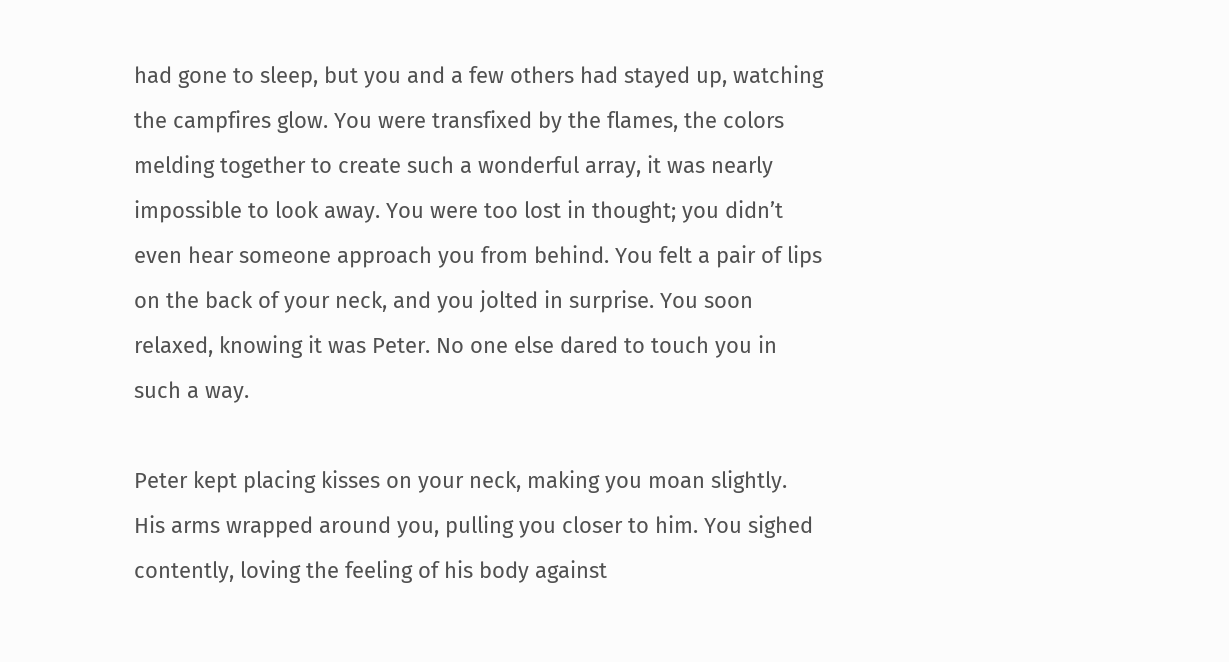had gone to sleep, but you and a few others had stayed up, watching the campfires glow. You were transfixed by the flames, the colors melding together to create such a wonderful array, it was nearly impossible to look away. You were too lost in thought; you didn’t even hear someone approach you from behind. You felt a pair of lips on the back of your neck, and you jolted in surprise. You soon relaxed, knowing it was Peter. No one else dared to touch you in such a way.

Peter kept placing kisses on your neck, making you moan slightly. His arms wrapped around you, pulling you closer to him. You sighed contently, loving the feeling of his body against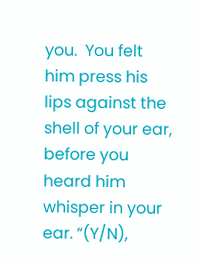you.  You felt him press his lips against the shell of your ear, before you heard him whisper in your ear. “(Y/N),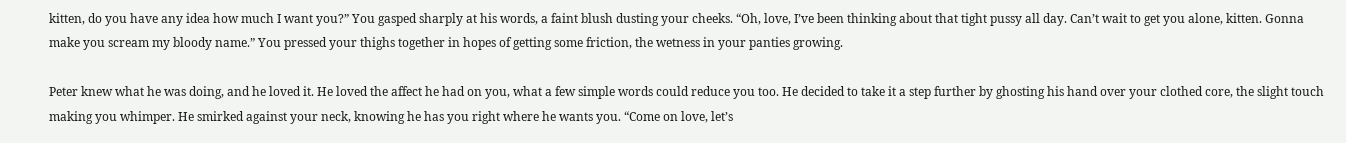kitten, do you have any idea how much I want you?” You gasped sharply at his words, a faint blush dusting your cheeks. “Oh, love, I’ve been thinking about that tight pussy all day. Can’t wait to get you alone, kitten. Gonna make you scream my bloody name.” You pressed your thighs together in hopes of getting some friction, the wetness in your panties growing.

Peter knew what he was doing, and he loved it. He loved the affect he had on you, what a few simple words could reduce you too. He decided to take it a step further by ghosting his hand over your clothed core, the slight touch making you whimper. He smirked against your neck, knowing he has you right where he wants you. “Come on love, let’s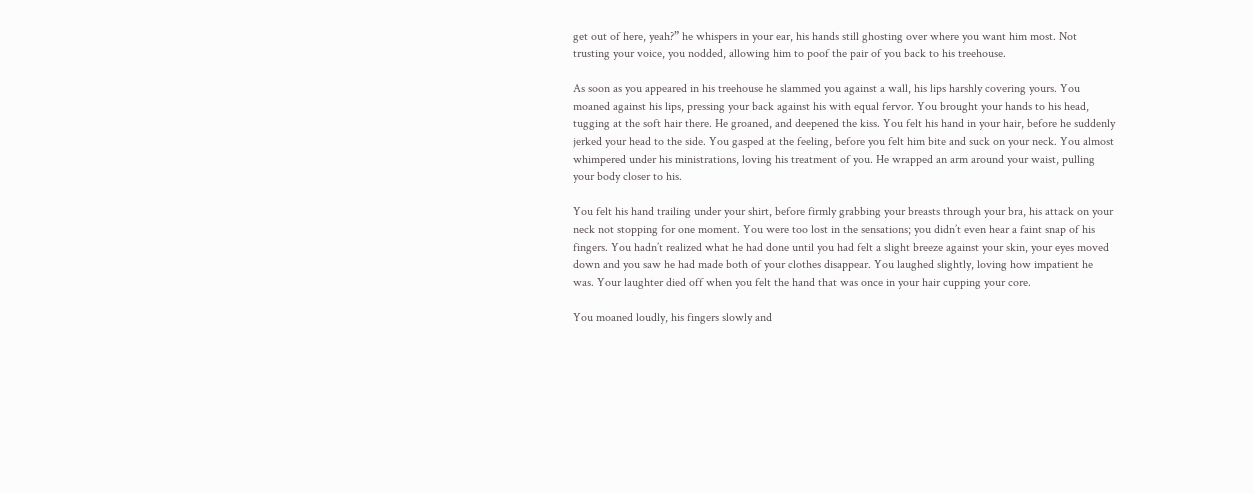get out of here, yeah?” he whispers in your ear, his hands still ghosting over where you want him most. Not trusting your voice, you nodded, allowing him to poof the pair of you back to his treehouse.

As soon as you appeared in his treehouse he slammed you against a wall, his lips harshly covering yours. You moaned against his lips, pressing your back against his with equal fervor. You brought your hands to his head, tugging at the soft hair there. He groaned, and deepened the kiss. You felt his hand in your hair, before he suddenly jerked your head to the side. You gasped at the feeling, before you felt him bite and suck on your neck. You almost whimpered under his ministrations, loving his treatment of you. He wrapped an arm around your waist, pulling your body closer to his.

You felt his hand trailing under your shirt, before firmly grabbing your breasts through your bra, his attack on your neck not stopping for one moment. You were too lost in the sensations; you didn’t even hear a faint snap of his fingers. You hadn’t realized what he had done until you had felt a slight breeze against your skin, your eyes moved down and you saw he had made both of your clothes disappear. You laughed slightly, loving how impatient he was. Your laughter died off when you felt the hand that was once in your hair cupping your core.

You moaned loudly, his fingers slowly and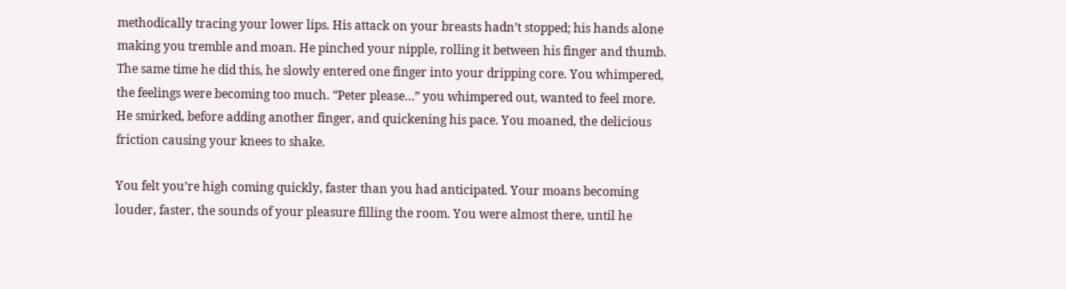methodically tracing your lower lips. His attack on your breasts hadn’t stopped; his hands alone making you tremble and moan. He pinched your nipple, rolling it between his finger and thumb. The same time he did this, he slowly entered one finger into your dripping core. You whimpered, the feelings were becoming too much. “Peter please…” you whimpered out, wanted to feel more. He smirked, before adding another finger, and quickening his pace. You moaned, the delicious friction causing your knees to shake.

You felt you’re high coming quickly, faster than you had anticipated. Your moans becoming louder, faster, the sounds of your pleasure filling the room. You were almost there, until he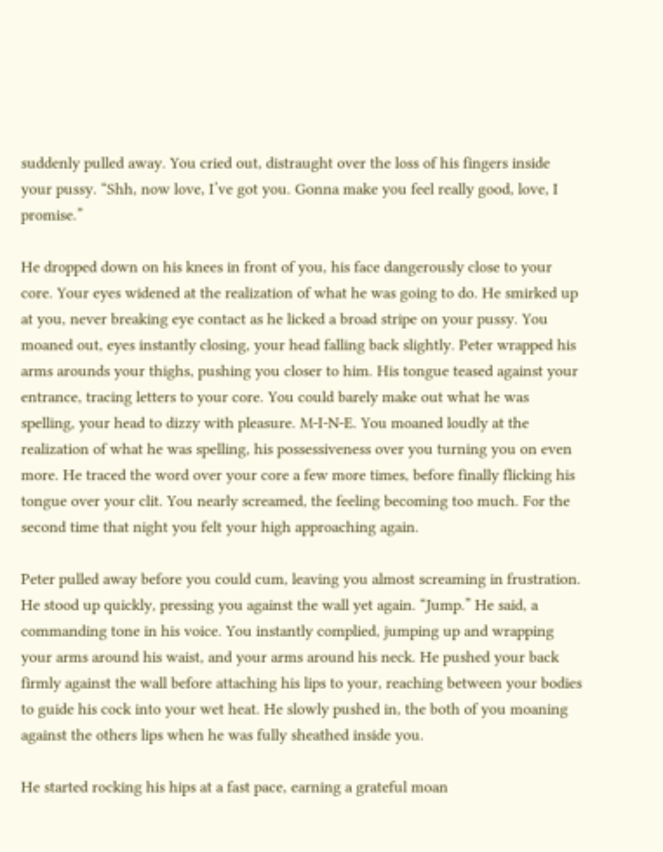suddenly pulled away. You cried out, distraught over the loss of his fingers inside your pussy. “Shh, now love, I’ve got you. Gonna make you feel really good, love, I promise.”

He dropped down on his knees in front of you, his face dangerously close to your core. Your eyes widened at the realization of what he was going to do. He smirked up at you, never breaking eye contact as he licked a broad stripe on your pussy. You moaned out, eyes instantly closing, your head falling back slightly. Peter wrapped his arms arounds your thighs, pushing you closer to him. His tongue teased against your entrance, tracing letters to your core. You could barely make out what he was spelling, your head to dizzy with pleasure. M-I-N-E. You moaned loudly at the realization of what he was spelling, his possessiveness over you turning you on even more. He traced the word over your core a few more times, before finally flicking his tongue over your clit. You nearly screamed, the feeling becoming too much. For the second time that night you felt your high approaching again.

Peter pulled away before you could cum, leaving you almost screaming in frustration. He stood up quickly, pressing you against the wall yet again. “Jump.” He said, a commanding tone in his voice. You instantly complied, jumping up and wrapping your arms around his waist, and your arms around his neck. He pushed your back firmly against the wall before attaching his lips to your, reaching between your bodies to guide his cock into your wet heat. He slowly pushed in, the both of you moaning against the others lips when he was fully sheathed inside you.

He started rocking his hips at a fast pace, earning a grateful moan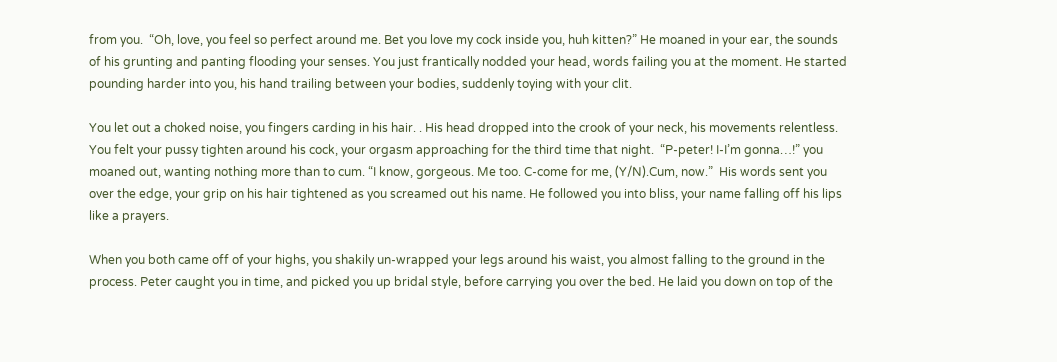from you.  “Oh, love, you feel so perfect around me. Bet you love my cock inside you, huh kitten?” He moaned in your ear, the sounds of his grunting and panting flooding your senses. You just frantically nodded your head, words failing you at the moment. He started pounding harder into you, his hand trailing between your bodies, suddenly toying with your clit.

You let out a choked noise, you fingers carding in his hair. . His head dropped into the crook of your neck, his movements relentless. You felt your pussy tighten around his cock, your orgasm approaching for the third time that night.  “P-peter! I-I’m gonna…!” you moaned out, wanting nothing more than to cum. “I know, gorgeous. Me too. C-come for me, (Y/N).Cum, now.”  His words sent you over the edge, your grip on his hair tightened as you screamed out his name. He followed you into bliss, your name falling off his lips like a prayers.

When you both came off of your highs, you shakily un-wrapped your legs around his waist, you almost falling to the ground in the process. Peter caught you in time, and picked you up bridal style, before carrying you over the bed. He laid you down on top of the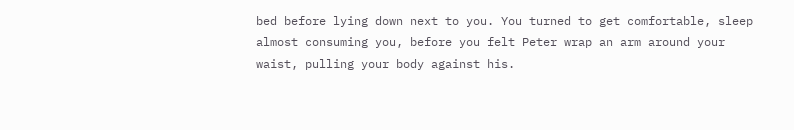bed before lying down next to you. You turned to get comfortable, sleep almost consuming you, before you felt Peter wrap an arm around your waist, pulling your body against his.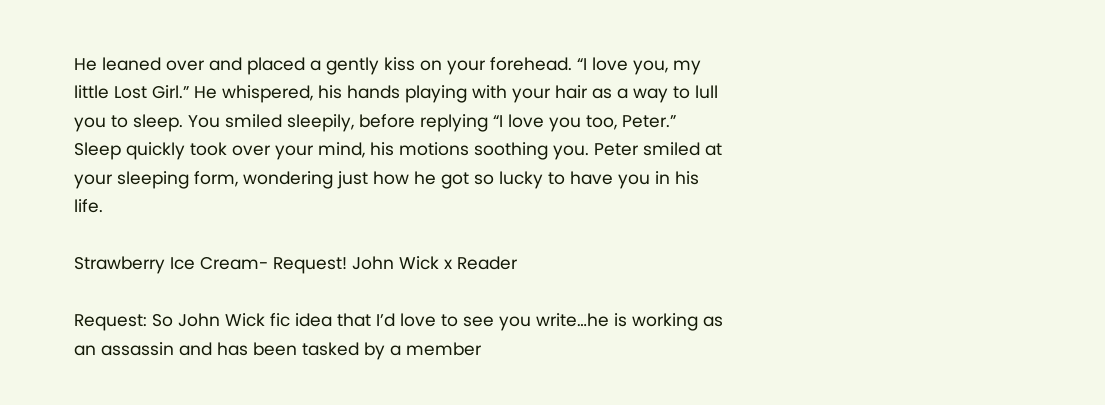He leaned over and placed a gently kiss on your forehead. “I love you, my little Lost Girl.” He whispered, his hands playing with your hair as a way to lull you to sleep. You smiled sleepily, before replying “I love you too, Peter.” Sleep quickly took over your mind, his motions soothing you. Peter smiled at your sleeping form, wondering just how he got so lucky to have you in his life.

Strawberry Ice Cream- Request! John Wick x Reader

Request: So John Wick fic idea that I’d love to see you write…he is working as an assassin and has been tasked by a member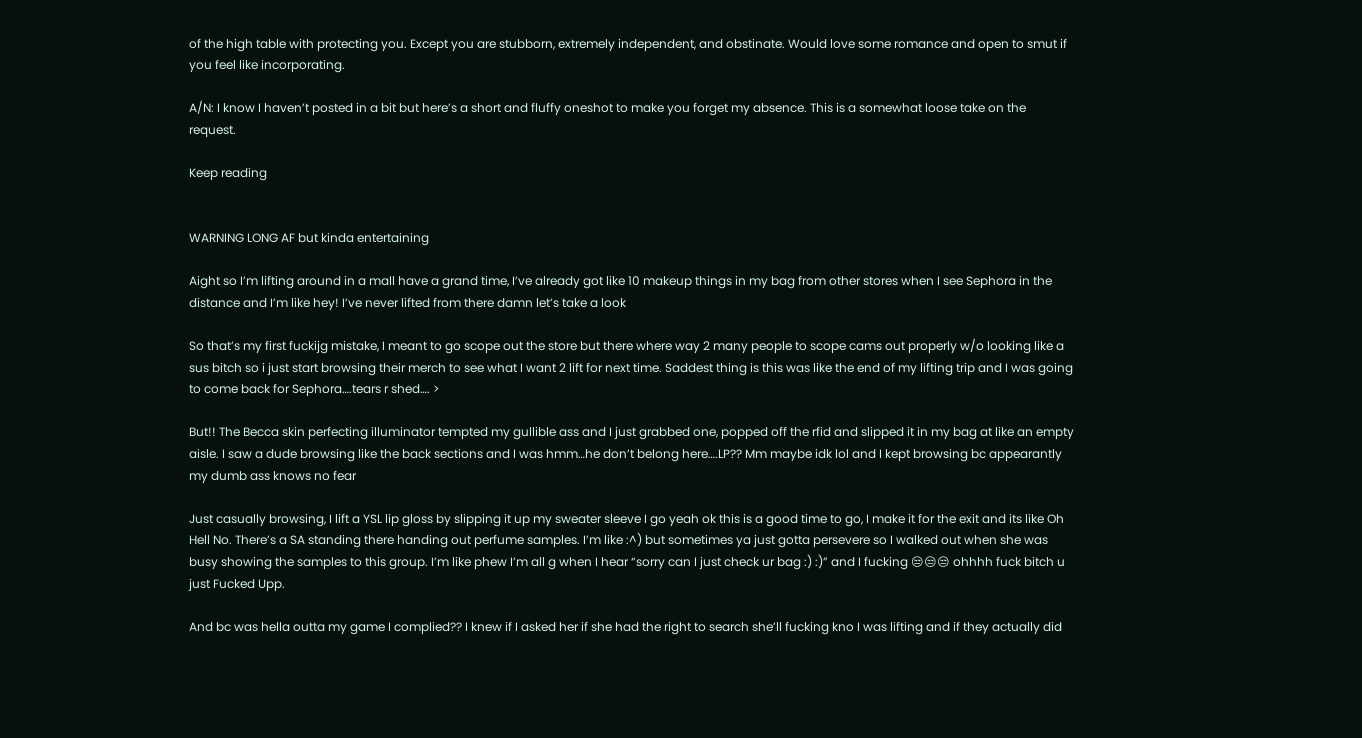of the high table with protecting you. Except you are stubborn, extremely independent, and obstinate. Would love some romance and open to smut if you feel like incorporating.

A/N: I know I haven’t posted in a bit but here’s a short and fluffy oneshot to make you forget my absence. This is a somewhat loose take on the request.

Keep reading


WARNING LONG AF but kinda entertaining

Aight so I’m lifting around in a mall have a grand time, I’ve already got like 10 makeup things in my bag from other stores when I see Sephora in the distance and I’m like hey! I’ve never lifted from there damn let’s take a look

So that’s my first fuckijg mistake, I meant to go scope out the store but there where way 2 many people to scope cams out properly w/o looking like a sus bitch so i just start browsing their merch to see what I want 2 lift for next time. Saddest thing is this was like the end of my lifting trip and I was going to come back for Sephora….tears r shed…. >

But!! The Becca skin perfecting illuminator tempted my gullible ass and I just grabbed one, popped off the rfid and slipped it in my bag at like an empty aisle. I saw a dude browsing like the back sections and I was hmm…he don’t belong here….LP?? Mm maybe idk lol and I kept browsing bc appearantly my dumb ass knows no fear

Just casually browsing, I lift a YSL lip gloss by slipping it up my sweater sleeve I go yeah ok this is a good time to go, I make it for the exit and its like Oh Hell No. There’s a SA standing there handing out perfume samples. I’m like :^) but sometimes ya just gotta persevere so I walked out when she was busy showing the samples to this group. I’m like phew I’m all g when I hear “sorry can I just check ur bag :) :)” and I fucking 😒😒😒 ohhhh fuck bitch u just Fucked Upp.

And bc was hella outta my game I complied?? I knew if I asked her if she had the right to search she’ll fucking kno I was lifting and if they actually did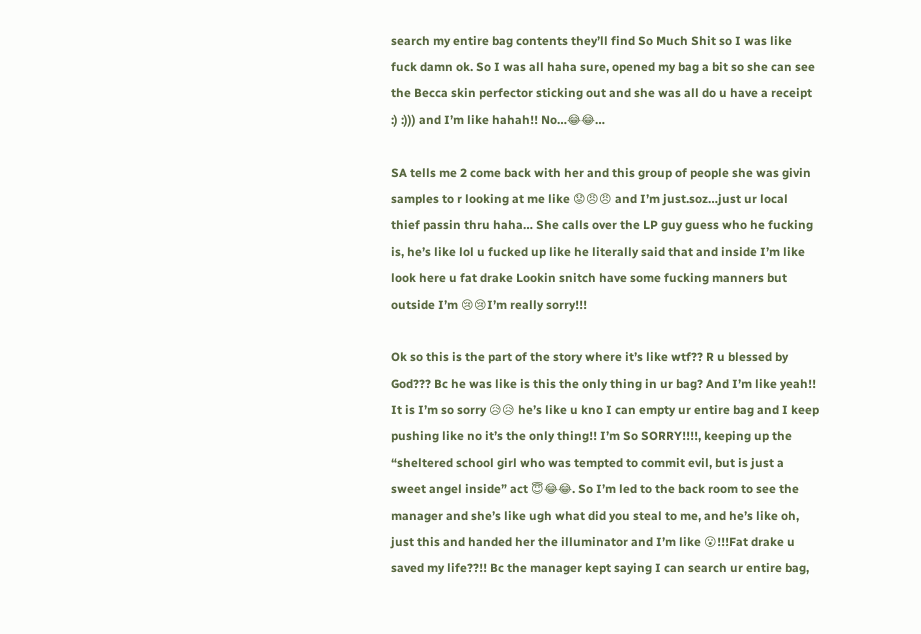search my entire bag contents they’ll find So Much Shit so I was like fuck damn ok. So I was all haha sure, opened my bag a bit so she can see the Becca skin perfector sticking out and she was all do u have a receipt :) :))) and I’m like hahah!! No…😂😂…

SA tells me 2 come back with her and this group of people she was givin samples to r looking at me like 😟😠😠 and I’m just.soz…just ur local thief passin thru haha… She calls over the LP guy guess who he fucking is, he’s like lol u fucked up like he literally said that and inside I’m like look here u fat drake Lookin snitch have some fucking manners but outside I’m 😢😢I’m really sorry!!!

Ok so this is the part of the story where it’s like wtf?? R u blessed by God??? Bc he was like is this the only thing in ur bag? And I’m like yeah!! It is I’m so sorry 😥😥 he’s like u kno I can empty ur entire bag and I keep pushing like no it’s the only thing!! I’m So SORRY!!!!, keeping up the “sheltered school girl who was tempted to commit evil, but is just a sweet angel inside” act 😇😂😂. So I’m led to the back room to see the manager and she’s like ugh what did you steal to me, and he’s like oh, just this and handed her the illuminator and I’m like 😮!!!Fat drake u saved my life??!! Bc the manager kept saying I can search ur entire bag,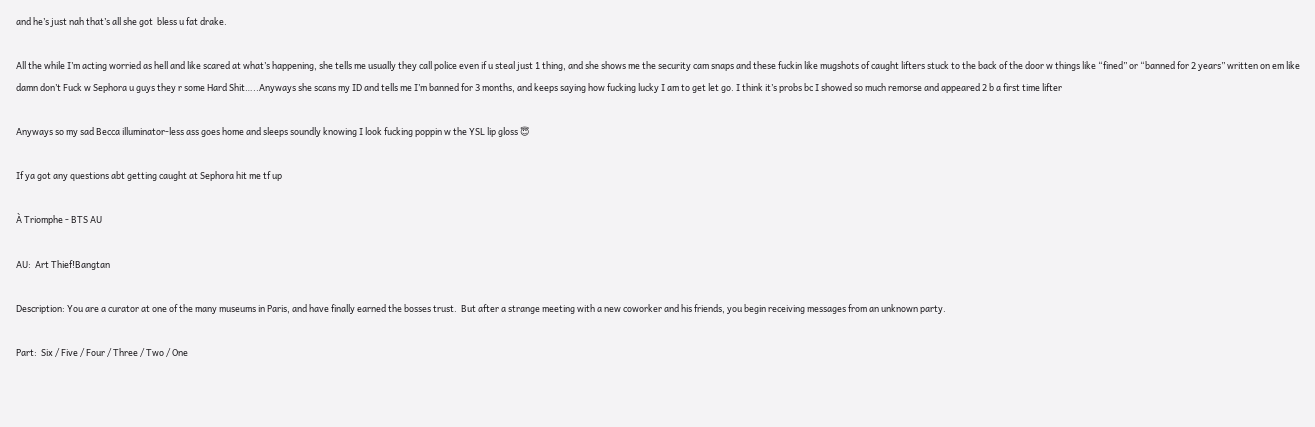and he’s just nah that’s all she got  bless u fat drake.

All the while I’m acting worried as hell and like scared at what’s happening, she tells me usually they call police even if u steal just 1 thing, and she shows me the security cam snaps and these fuckin like mugshots of caught lifters stuck to the back of the door w things like “fined” or “banned for 2 years” written on em like damn don’t Fuck w Sephora u guys they r some Hard Shit…..Anyways she scans my ID and tells me I’m banned for 3 months, and keeps saying how fucking lucky I am to get let go. I think it’s probs bc I showed so much remorse and appeared 2 b a first time lifter

Anyways so my sad Becca illuminator-less ass goes home and sleeps soundly knowing I look fucking poppin w the YSL lip gloss 😇

If ya got any questions abt getting caught at Sephora hit me tf up

À Triomphe - BTS AU

AU:  Art Thief!Bangtan

Description: You are a curator at one of the many museums in Paris, and have finally earned the bosses trust.  But after a strange meeting with a new coworker and his friends, you begin receiving messages from an unknown party.

Part:  Six / Five / Four / Three / Two / One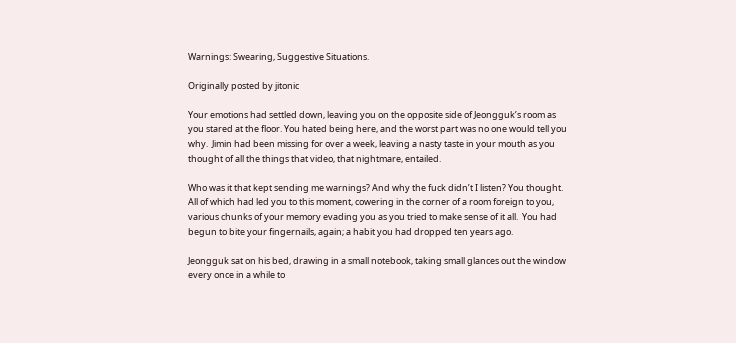Warnings: Swearing, Suggestive Situations.

Originally posted by jitonic

Your emotions had settled down, leaving you on the opposite side of Jeongguk’s room as you stared at the floor. You hated being here, and the worst part was no one would tell you why.  Jimin had been missing for over a week, leaving a nasty taste in your mouth as you thought of all the things that video, that nightmare, entailed.

Who was it that kept sending me warnings? And why the fuck didn’t I listen? You thought.  All of which had led you to this moment, cowering in the corner of a room foreign to you, various chunks of your memory evading you as you tried to make sense of it all.  You had begun to bite your fingernails, again; a habit you had dropped ten years ago.

Jeongguk sat on his bed, drawing in a small notebook, taking small glances out the window every once in a while to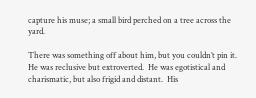capture his muse; a small bird perched on a tree across the yard.

There was something off about him, but you couldn’t pin it.  He was reclusive but extroverted.  He was egotistical and charismatic, but also frigid and distant.  His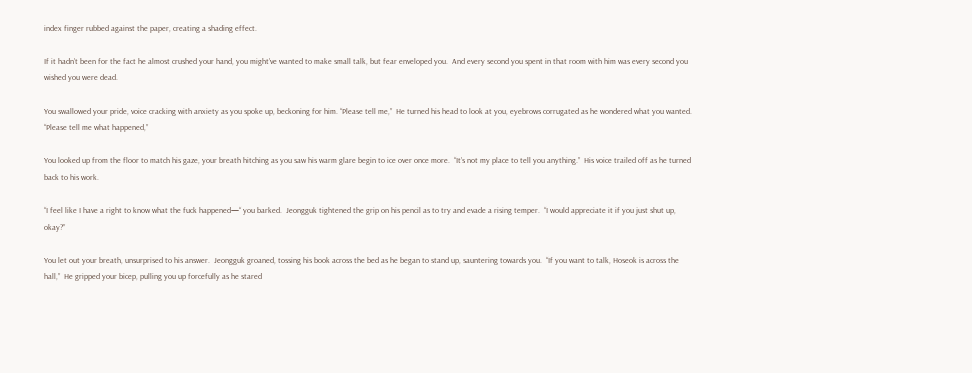index finger rubbed against the paper, creating a shading effect.

If it hadn’t been for the fact he almost crushed your hand, you might’ve wanted to make small talk, but fear enveloped you.  And every second you spent in that room with him was every second you wished you were dead.

You swallowed your pride, voice cracking with anxiety as you spoke up, beckoning for him. “Please tell me,”  He turned his head to look at you, eyebrows corrugated as he wondered what you wanted.  “Please tell me what happened,”

You looked up from the floor to match his gaze, your breath hitching as you saw his warm glare begin to ice over once more.  “It’s not my place to tell you anything.”  His voice trailed off as he turned back to his work.

“I feel like I have a right to know what the fuck happened—“ you barked.  Jeongguk tightened the grip on his pencil as to try and evade a rising temper.  “I would appreciate it if you just shut up, okay?”

You let out your breath, unsurprised to his answer.  Jeongguk groaned, tossing his book across the bed as he began to stand up, sauntering towards you.  “If you want to talk, Hoseok is across the hall,”  He gripped your bicep, pulling you up forcefully as he stared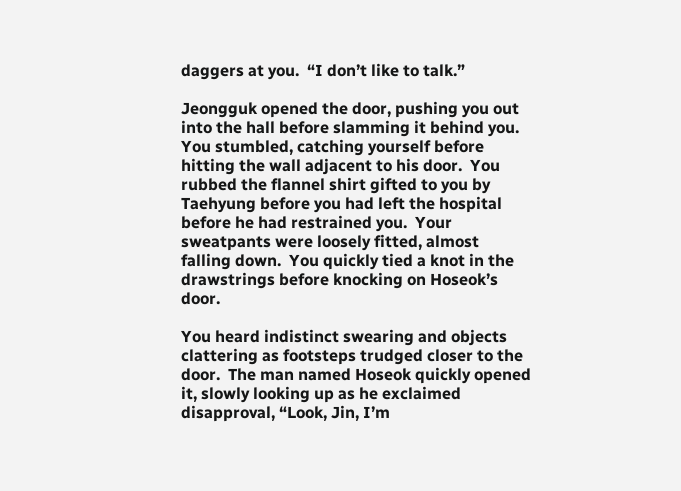daggers at you.  “I don’t like to talk.”

Jeongguk opened the door, pushing you out into the hall before slamming it behind you.  You stumbled, catching yourself before hitting the wall adjacent to his door.  You rubbed the flannel shirt gifted to you by Taehyung before you had left the hospital before he had restrained you.  Your sweatpants were loosely fitted, almost falling down.  You quickly tied a knot in the drawstrings before knocking on Hoseok’s door.

You heard indistinct swearing and objects clattering as footsteps trudged closer to the door.  The man named Hoseok quickly opened it, slowly looking up as he exclaimed disapproval, “Look, Jin, I’m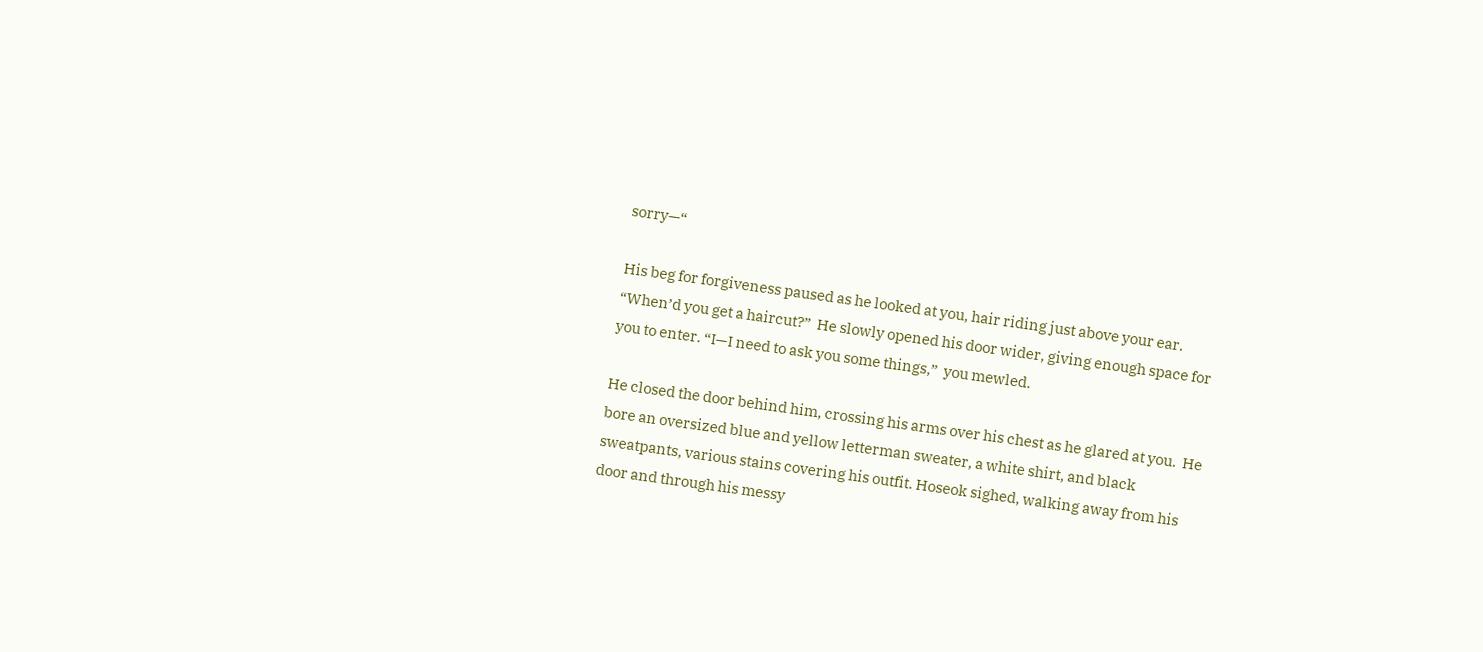sorry—“

His beg for forgiveness paused as he looked at you, hair riding just above your ear.  “When’d you get a haircut?”  He slowly opened his door wider, giving enough space for you to enter. “I—I need to ask you some things,”  you mewled.

He closed the door behind him, crossing his arms over his chest as he glared at you.  He bore an oversized blue and yellow letterman sweater, a white shirt, and black sweatpants, various stains covering his outfit. Hoseok sighed, walking away from his door and through his messy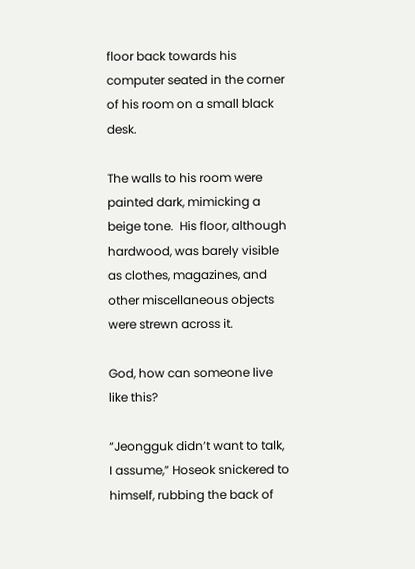floor back towards his computer seated in the corner of his room on a small black desk.

The walls to his room were painted dark, mimicking a beige tone.  His floor, although hardwood, was barely visible as clothes, magazines, and other miscellaneous objects were strewn across it.

God, how can someone live like this?

“Jeongguk didn’t want to talk, I assume,” Hoseok snickered to himself, rubbing the back of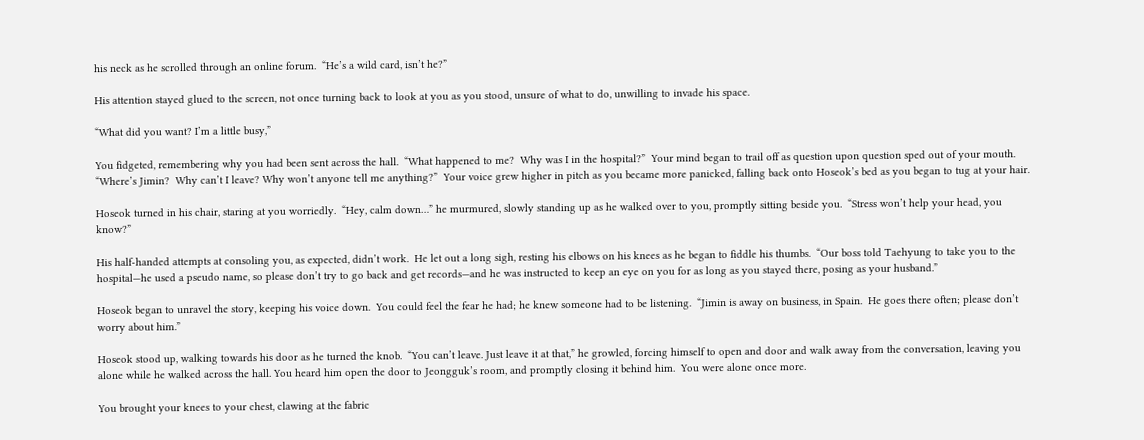his neck as he scrolled through an online forum.  “He’s a wild card, isn’t he?”

His attention stayed glued to the screen, not once turning back to look at you as you stood, unsure of what to do, unwilling to invade his space.

“What did you want? I’m a little busy,”

You fidgeted, remembering why you had been sent across the hall.  “What happened to me?  Why was I in the hospital?”  Your mind began to trail off as question upon question sped out of your mouth.  “Where’s Jimin?  Why can’t I leave? Why won’t anyone tell me anything?”  Your voice grew higher in pitch as you became more panicked, falling back onto Hoseok’s bed as you began to tug at your hair.

Hoseok turned in his chair, staring at you worriedly.  “Hey, calm down…” he murmured, slowly standing up as he walked over to you, promptly sitting beside you.  “Stress won’t help your head, you know?”

His half-handed attempts at consoling you, as expected, didn’t work.  He let out a long sigh, resting his elbows on his knees as he began to fiddle his thumbs.  “Our boss told Taehyung to take you to the hospital—he used a pseudo name, so please don’t try to go back and get records—and he was instructed to keep an eye on you for as long as you stayed there, posing as your husband.”

Hoseok began to unravel the story, keeping his voice down.  You could feel the fear he had; he knew someone had to be listening.  “Jimin is away on business, in Spain.  He goes there often; please don’t worry about him.”

Hoseok stood up, walking towards his door as he turned the knob.  “You can’t leave. Just leave it at that,” he growled, forcing himself to open and door and walk away from the conversation, leaving you alone while he walked across the hall. You heard him open the door to Jeongguk’s room, and promptly closing it behind him.  You were alone once more.

You brought your knees to your chest, clawing at the fabric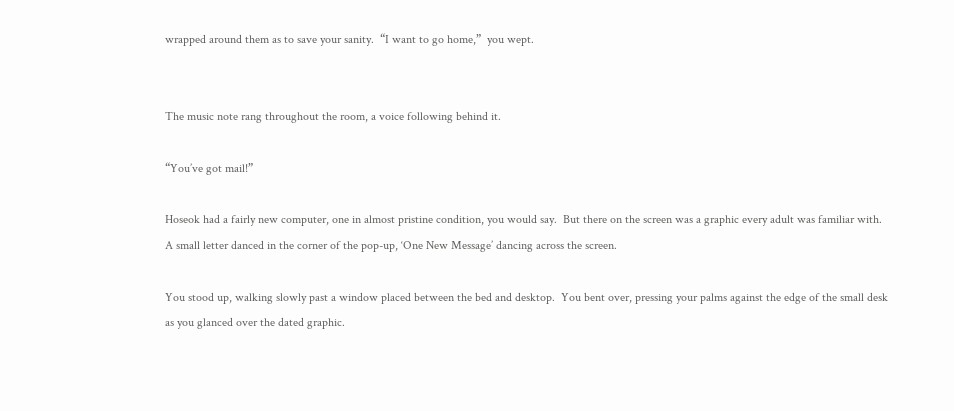wrapped around them as to save your sanity.  “I want to go home,”  you wept.


The music note rang throughout the room, a voice following behind it.

“You’ve got mail!”

Hoseok had a fairly new computer, one in almost pristine condition, you would say.  But there on the screen was a graphic every adult was familiar with.  A small letter danced in the corner of the pop-up, ‘One New Message’ dancing across the screen.

You stood up, walking slowly past a window placed between the bed and desktop.  You bent over, pressing your palms against the edge of the small desk as you glanced over the dated graphic.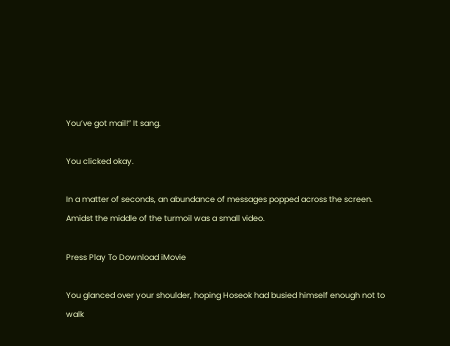You’ve got mail!” It sang.

You clicked okay.

In a matter of seconds, an abundance of messages popped across the screen.  Amidst the middle of the turmoil was a small video.

Press Play To Download iMovie

You glanced over your shoulder, hoping Hoseok had busied himself enough not to walk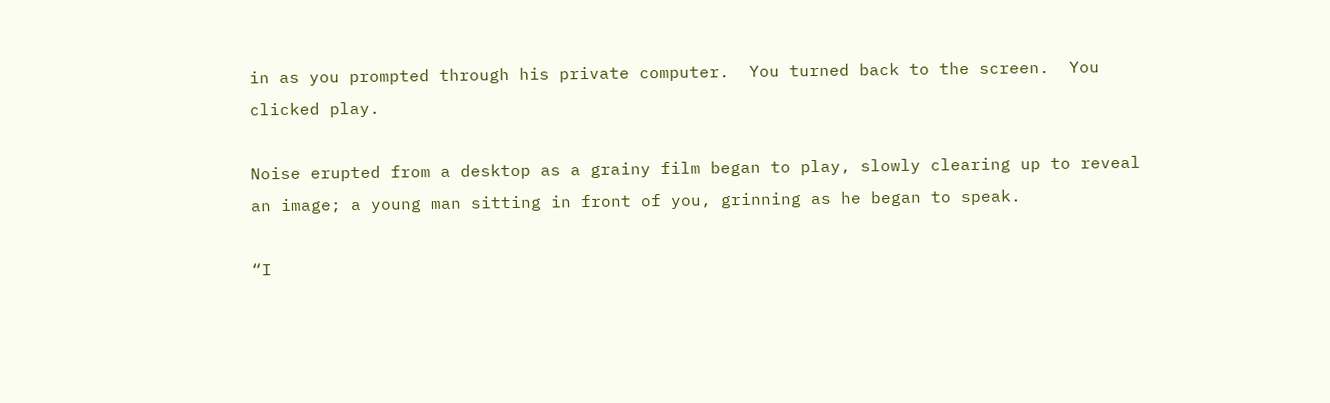in as you prompted through his private computer.  You turned back to the screen.  You clicked play.

Noise erupted from a desktop as a grainy film began to play, slowly clearing up to reveal an image; a young man sitting in front of you, grinning as he began to speak.

“I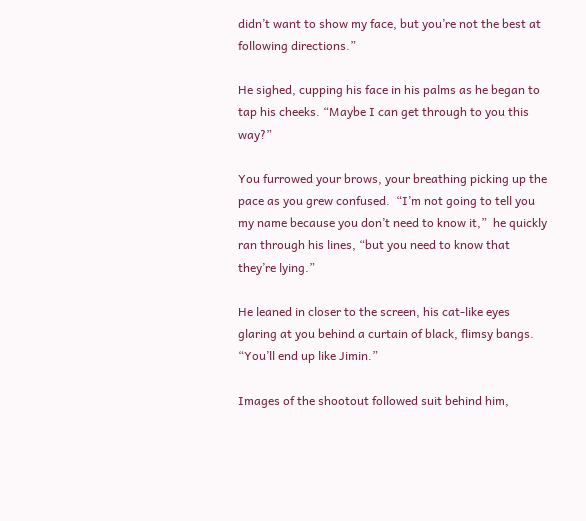didn’t want to show my face, but you’re not the best at following directions.”

He sighed, cupping his face in his palms as he began to tap his cheeks. “Maybe I can get through to you this way?”

You furrowed your brows, your breathing picking up the pace as you grew confused.  “I’m not going to tell you my name because you don’t need to know it,”  he quickly ran through his lines, “but you need to know that they’re lying.”

He leaned in closer to the screen, his cat-like eyes glaring at you behind a curtain of black, flimsy bangs.  “You’ll end up like Jimin.”

Images of the shootout followed suit behind him,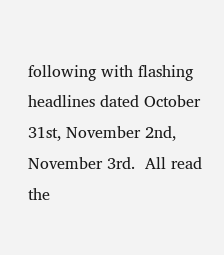following with flashing headlines dated October 31st, November 2nd, November 3rd.  All read the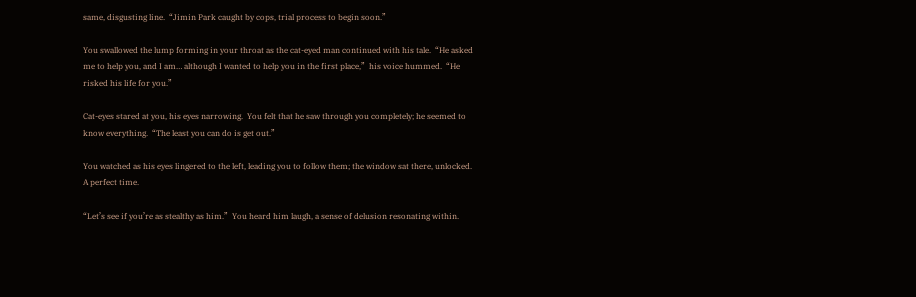same, disgusting line.  “Jimin Park caught by cops, trial process to begin soon.”

You swallowed the lump forming in your throat as the cat-eyed man continued with his tale.  “He asked me to help you, and I am… although I wanted to help you in the first place,”  his voice hummed.  “He risked his life for you.”

Cat-eyes stared at you, his eyes narrowing.  You felt that he saw through you completely; he seemed to know everything.  “The least you can do is get out.”

You watched as his eyes lingered to the left, leading you to follow them; the window sat there, unlocked.  A perfect time.

“Let’s see if you’re as stealthy as him.”  You heard him laugh, a sense of delusion resonating within.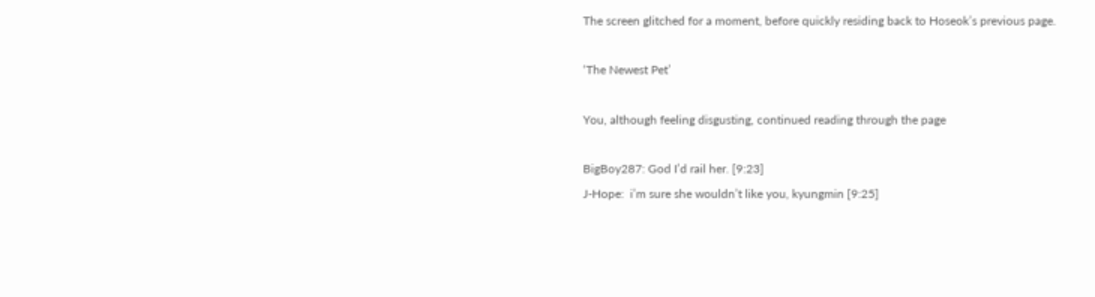The screen glitched for a moment, before quickly residing back to Hoseok’s previous page.

‘The Newest Pet’

You, although feeling disgusting, continued reading through the page

BigBoy287: God I’d rail her. [9:23]
J-Hope:  i’m sure she wouldn’t like you, kyungmin [9:25]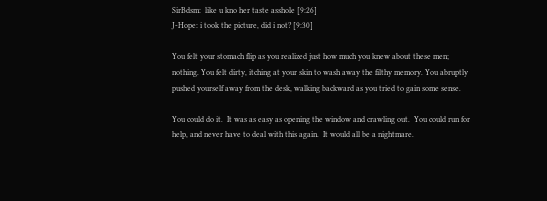SirBdsm:  like u kno her taste asshole [9:26]
J-Hope: i took the picture, did i not? [9:30]

You felt your stomach flip as you realized just how much you knew about these men; nothing. You felt dirty, itching at your skin to wash away the filthy memory. You abruptly pushed yourself away from the desk, walking backward as you tried to gain some sense.

You could do it.  It was as easy as opening the window and crawling out.  You could run for help, and never have to deal with this again.  It would all be a nightmare.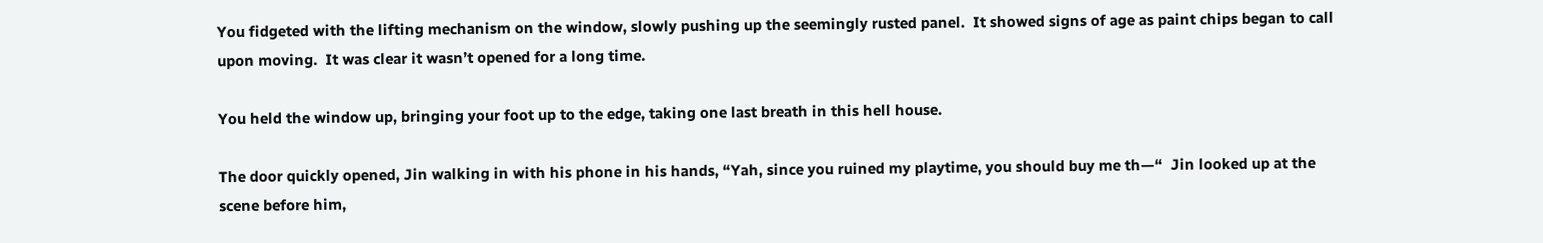You fidgeted with the lifting mechanism on the window, slowly pushing up the seemingly rusted panel.  It showed signs of age as paint chips began to call upon moving.  It was clear it wasn’t opened for a long time.

You held the window up, bringing your foot up to the edge, taking one last breath in this hell house.

The door quickly opened, Jin walking in with his phone in his hands, “Yah, since you ruined my playtime, you should buy me th—“  Jin looked up at the scene before him,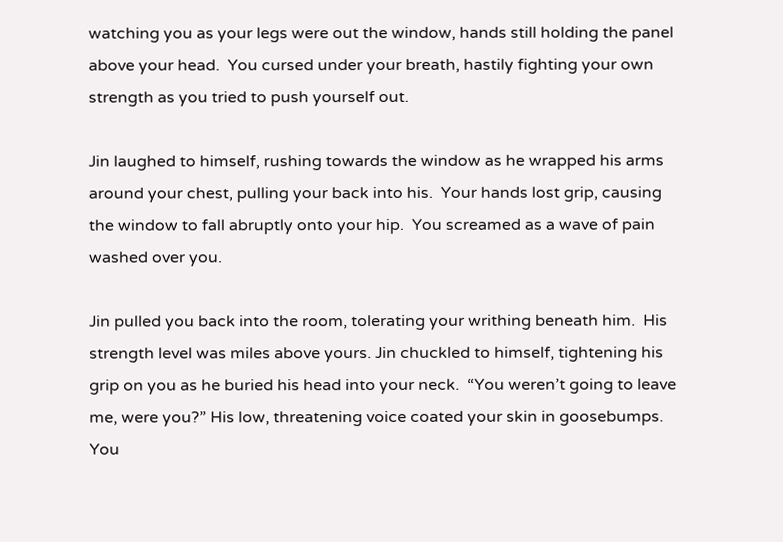watching you as your legs were out the window, hands still holding the panel above your head.  You cursed under your breath, hastily fighting your own strength as you tried to push yourself out.

Jin laughed to himself, rushing towards the window as he wrapped his arms around your chest, pulling your back into his.  Your hands lost grip, causing the window to fall abruptly onto your hip.  You screamed as a wave of pain washed over you.

Jin pulled you back into the room, tolerating your writhing beneath him.  His strength level was miles above yours. Jin chuckled to himself, tightening his grip on you as he buried his head into your neck.  “You weren’t going to leave me, were you?” His low, threatening voice coated your skin in goosebumps.  You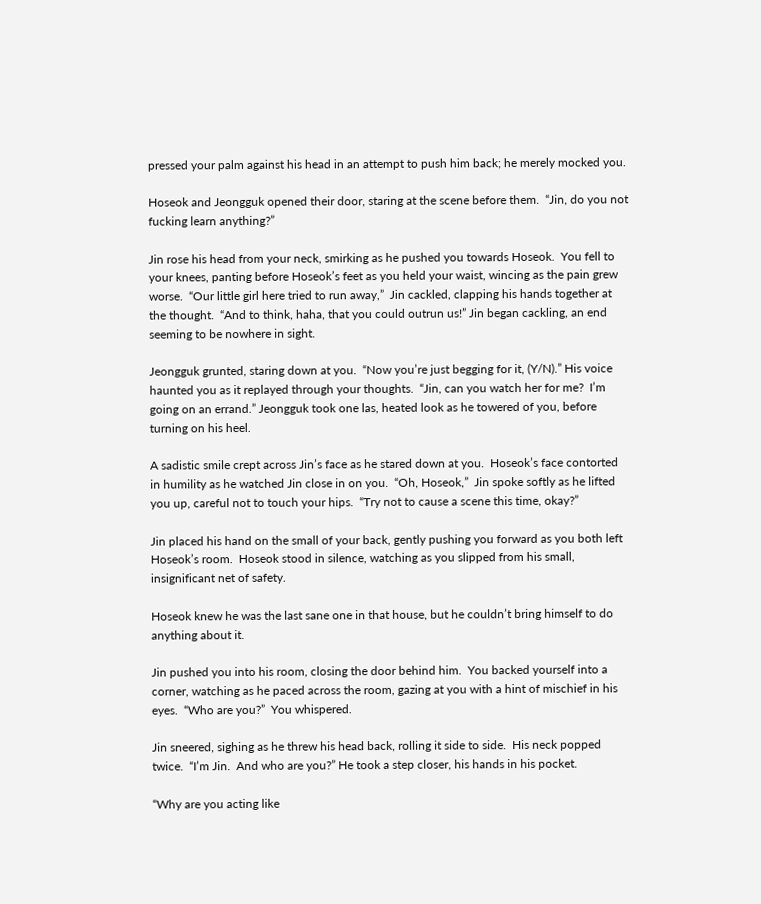pressed your palm against his head in an attempt to push him back; he merely mocked you.

Hoseok and Jeongguk opened their door, staring at the scene before them.  “Jin, do you not fucking learn anything?”

Jin rose his head from your neck, smirking as he pushed you towards Hoseok.  You fell to your knees, panting before Hoseok’s feet as you held your waist, wincing as the pain grew worse.  “Our little girl here tried to run away,”  Jin cackled, clapping his hands together at the thought.  “And to think, haha, that you could outrun us!” Jin began cackling, an end seeming to be nowhere in sight.

Jeongguk grunted, staring down at you.  “Now you’re just begging for it, (Y/N).” His voice haunted you as it replayed through your thoughts.  “Jin, can you watch her for me?  I’m going on an errand.” Jeongguk took one las, heated look as he towered of you, before turning on his heel.

A sadistic smile crept across Jin’s face as he stared down at you.  Hoseok’s face contorted in humility as he watched Jin close in on you.  “Oh, Hoseok,”  Jin spoke softly as he lifted you up, careful not to touch your hips.  “Try not to cause a scene this time, okay?”

Jin placed his hand on the small of your back, gently pushing you forward as you both left Hoseok’s room.  Hoseok stood in silence, watching as you slipped from his small, insignificant net of safety.

Hoseok knew he was the last sane one in that house, but he couldn’t bring himself to do anything about it.

Jin pushed you into his room, closing the door behind him.  You backed yourself into a corner, watching as he paced across the room, gazing at you with a hint of mischief in his eyes.  “Who are you?”  You whispered.

Jin sneered, sighing as he threw his head back, rolling it side to side.  His neck popped twice.  “I’m Jin.  And who are you?” He took a step closer, his hands in his pocket.

“Why are you acting like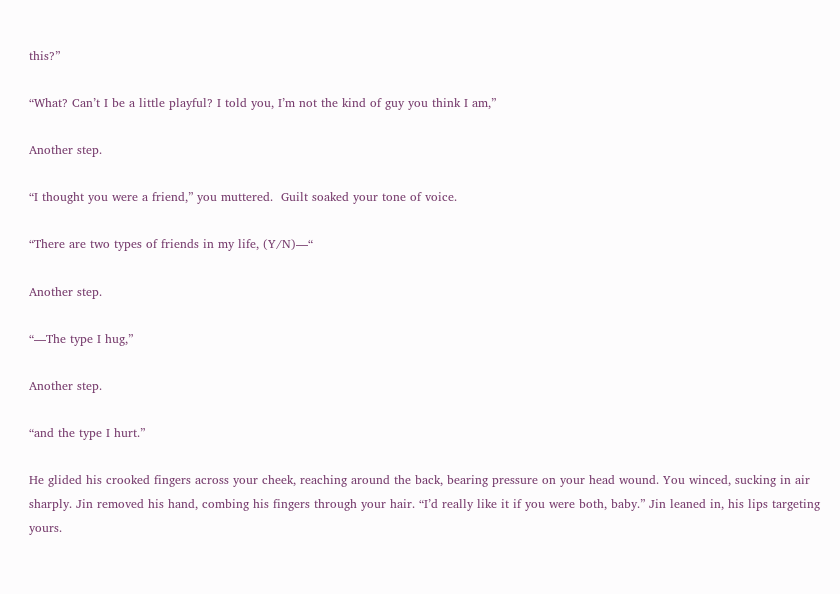this?”

“What? Can’t I be a little playful? I told you, I’m not the kind of guy you think I am,”

Another step.

“I thought you were a friend,” you muttered.  Guilt soaked your tone of voice.

“There are two types of friends in my life, (Y/N)—“

Another step.

“—The type I hug,”

Another step.

“and the type I hurt.”

He glided his crooked fingers across your cheek, reaching around the back, bearing pressure on your head wound. You winced, sucking in air sharply. Jin removed his hand, combing his fingers through your hair. “I’d really like it if you were both, baby.” Jin leaned in, his lips targeting yours.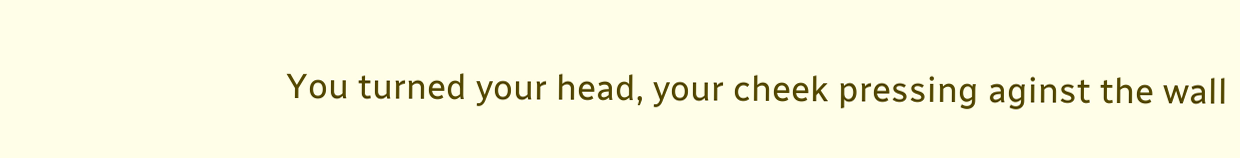You turned your head, your cheek pressing aginst the wall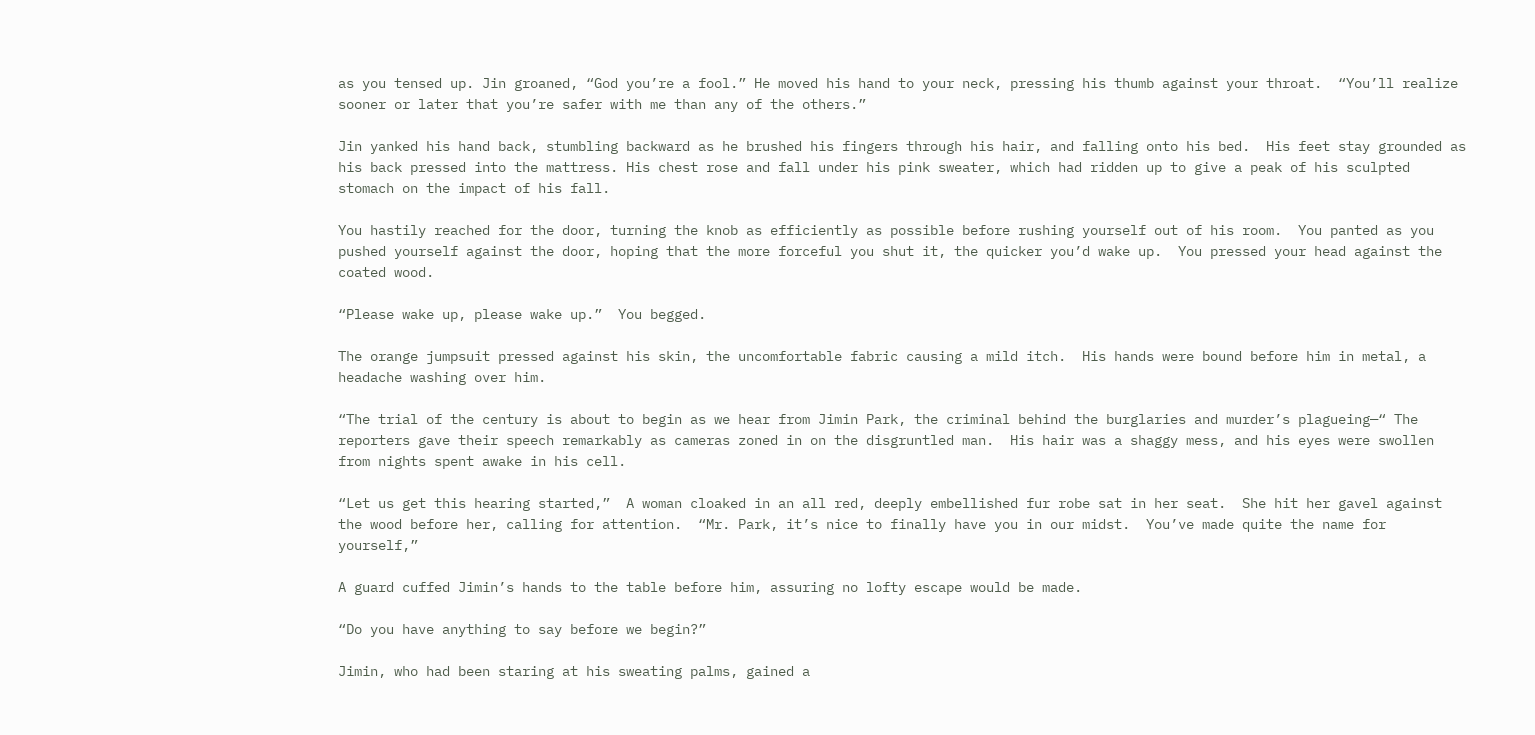as you tensed up. Jin groaned, “God you’re a fool.” He moved his hand to your neck, pressing his thumb against your throat.  “You’ll realize sooner or later that you’re safer with me than any of the others.”

Jin yanked his hand back, stumbling backward as he brushed his fingers through his hair, and falling onto his bed.  His feet stay grounded as his back pressed into the mattress. His chest rose and fall under his pink sweater, which had ridden up to give a peak of his sculpted stomach on the impact of his fall.

You hastily reached for the door, turning the knob as efficiently as possible before rushing yourself out of his room.  You panted as you pushed yourself against the door, hoping that the more forceful you shut it, the quicker you’d wake up.  You pressed your head against the coated wood.

“Please wake up, please wake up.”  You begged.

The orange jumpsuit pressed against his skin, the uncomfortable fabric causing a mild itch.  His hands were bound before him in metal, a headache washing over him.

“The trial of the century is about to begin as we hear from Jimin Park, the criminal behind the burglaries and murder’s plagueing—“ The reporters gave their speech remarkably as cameras zoned in on the disgruntled man.  His hair was a shaggy mess, and his eyes were swollen from nights spent awake in his cell.

“Let us get this hearing started,”  A woman cloaked in an all red, deeply embellished fur robe sat in her seat.  She hit her gavel against the wood before her, calling for attention.  “Mr. Park, it’s nice to finally have you in our midst.  You’ve made quite the name for yourself,”

A guard cuffed Jimin’s hands to the table before him, assuring no lofty escape would be made.

“Do you have anything to say before we begin?”

Jimin, who had been staring at his sweating palms, gained a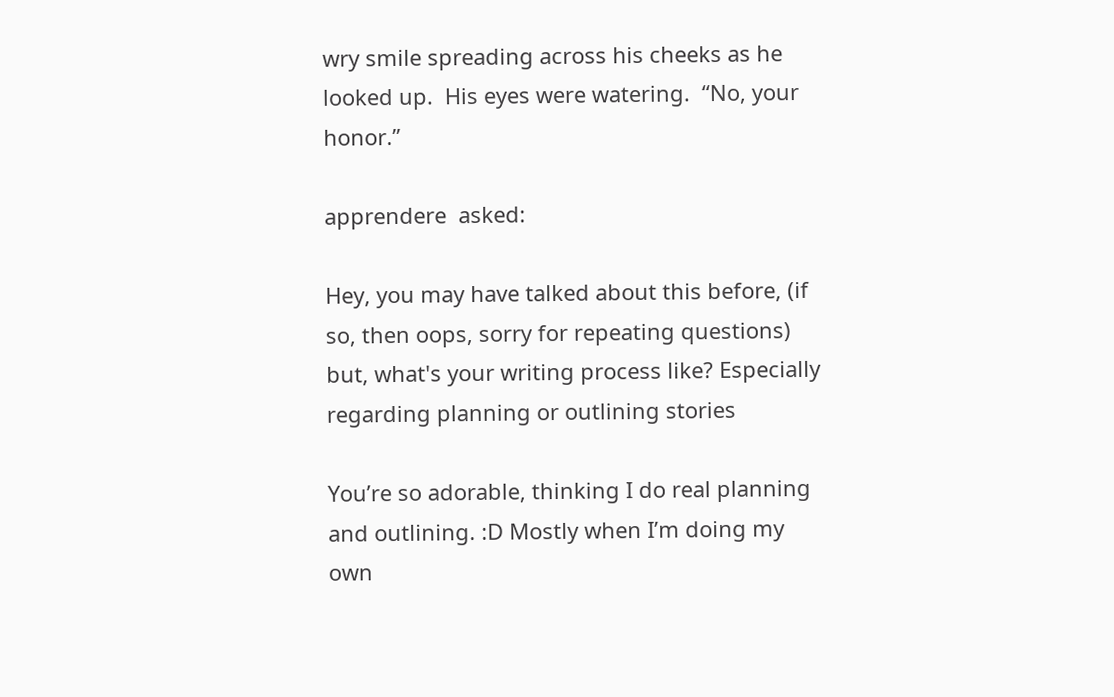wry smile spreading across his cheeks as he looked up.  His eyes were watering.  “No, your honor.”

apprendere  asked:

Hey, you may have talked about this before, (if so, then oops, sorry for repeating questions) but, what's your writing process like? Especially regarding planning or outlining stories

You’re so adorable, thinking I do real planning and outlining. :D Mostly when I’m doing my own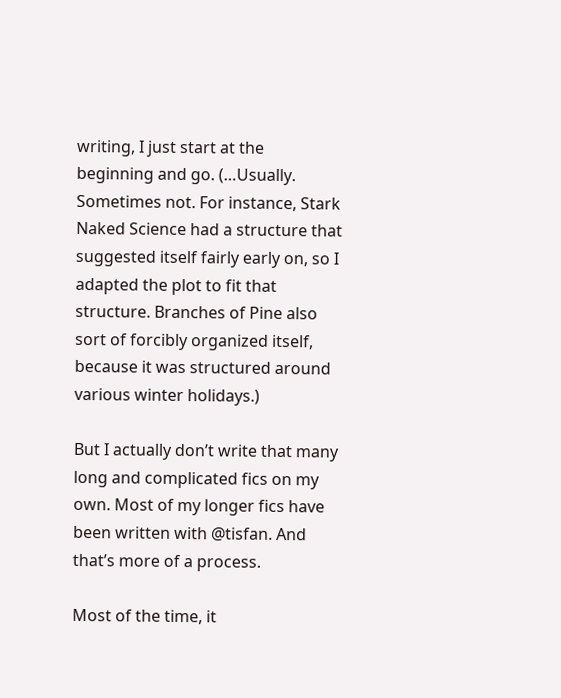writing, I just start at the beginning and go. (…Usually. Sometimes not. For instance, Stark Naked Science had a structure that suggested itself fairly early on, so I adapted the plot to fit that structure. Branches of Pine also sort of forcibly organized itself, because it was structured around various winter holidays.)

But I actually don’t write that many long and complicated fics on my own. Most of my longer fics have been written with @tisfan. And that’s more of a process.

Most of the time, it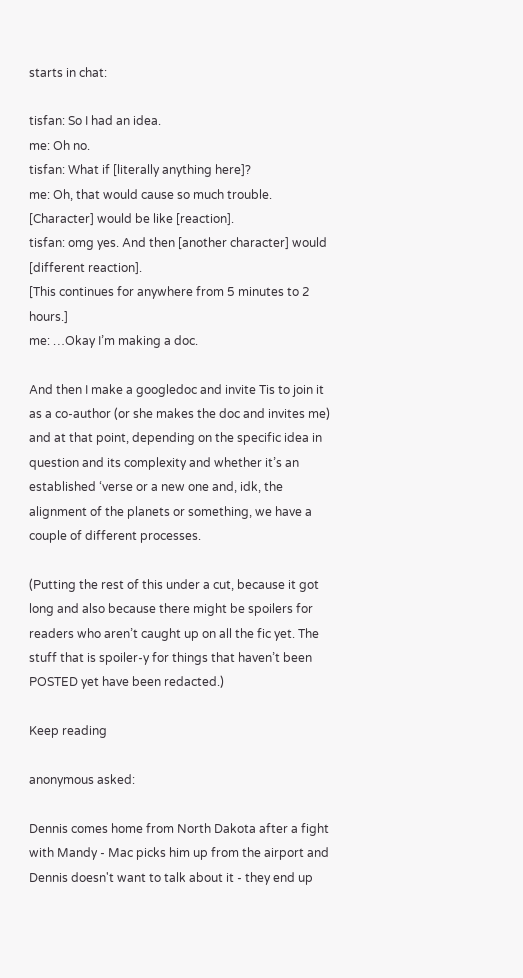starts in chat:

tisfan: So I had an idea.
me: Oh no.
tisfan: What if [literally anything here]?
me: Oh, that would cause so much trouble. [Character] would be like [reaction].
tisfan: omg yes. And then [another character] would [different reaction].
[This continues for anywhere from 5 minutes to 2 hours.]
me: …Okay I’m making a doc.

And then I make a googledoc and invite Tis to join it as a co-author (or she makes the doc and invites me) and at that point, depending on the specific idea in question and its complexity and whether it’s an established ‘verse or a new one and, idk, the alignment of the planets or something, we have a couple of different processes.

(Putting the rest of this under a cut, because it got long and also because there might be spoilers for readers who aren’t caught up on all the fic yet. The stuff that is spoiler-y for things that haven’t been POSTED yet have been redacted.)

Keep reading

anonymous asked:

Dennis comes home from North Dakota after a fight with Mandy - Mac picks him up from the airport and Dennis doesn't want to talk about it - they end up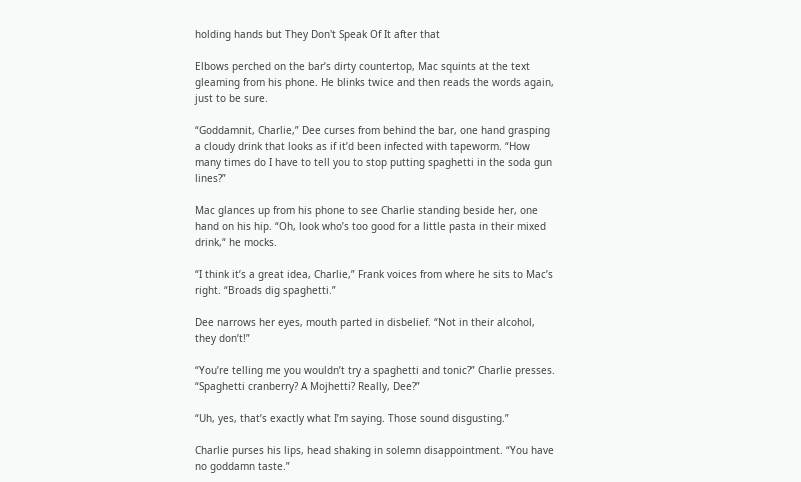holding hands but They Don't Speak Of It after that

Elbows perched on the bar’s dirty countertop, Mac squints at the text gleaming from his phone. He blinks twice and then reads the words again, just to be sure.

“Goddamnit, Charlie,” Dee curses from behind the bar, one hand grasping a cloudy drink that looks as if it’d been infected with tapeworm. “How many times do I have to tell you to stop putting spaghetti in the soda gun lines?”

Mac glances up from his phone to see Charlie standing beside her, one hand on his hip. “Oh, look who’s too good for a little pasta in their mixed drink,“ he mocks.

“I think it’s a great idea, Charlie,” Frank voices from where he sits to Mac’s right. “Broads dig spaghetti.”

Dee narrows her eyes, mouth parted in disbelief. “Not in their alcohol, they don’t!”

“You’re telling me you wouldn’t try a spaghetti and tonic?” Charlie presses. “Spaghetti cranberry? A Mojhetti? Really, Dee?”

“Uh, yes, that’s exactly what I’m saying. Those sound disgusting.”

Charlie purses his lips, head shaking in solemn disappointment. “You have no goddamn taste.”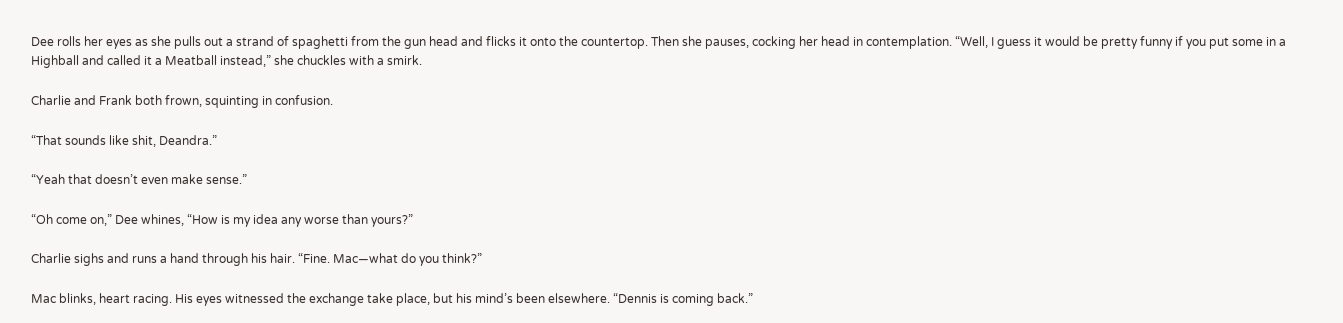Dee rolls her eyes as she pulls out a strand of spaghetti from the gun head and flicks it onto the countertop. Then she pauses, cocking her head in contemplation. “Well, I guess it would be pretty funny if you put some in a Highball and called it a Meatball instead,” she chuckles with a smirk.

Charlie and Frank both frown, squinting in confusion.

“That sounds like shit, Deandra.”

“Yeah that doesn’t even make sense.”

“Oh come on,” Dee whines, “How is my idea any worse than yours?”

Charlie sighs and runs a hand through his hair. “Fine. Mac—what do you think?”

Mac blinks, heart racing. His eyes witnessed the exchange take place, but his mind’s been elsewhere. “Dennis is coming back.”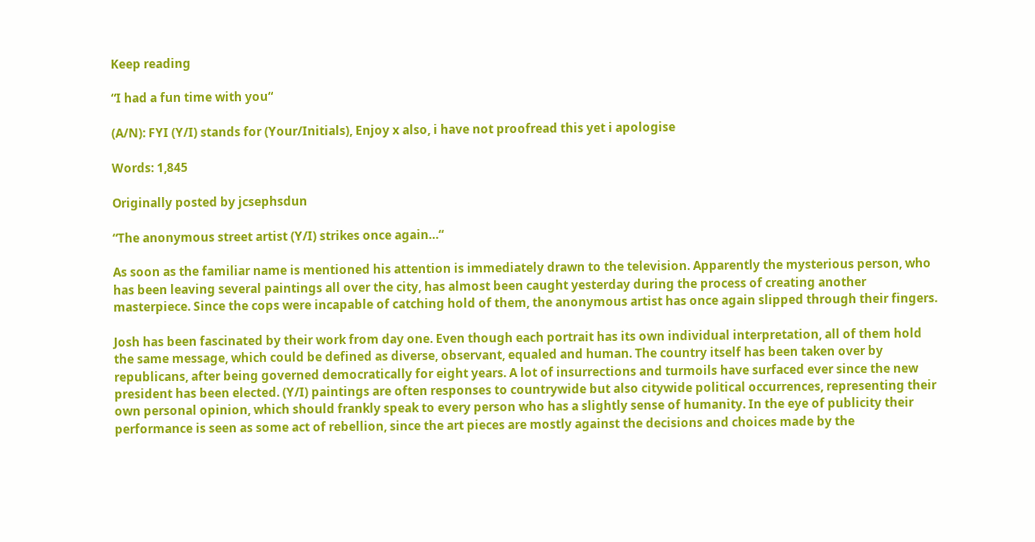Keep reading

“I had a fun time with you“

(A/N): FYI (Y/I) stands for (Your/Initials), Enjoy x also, i have not proofread this yet i apologise

Words: 1,845

Originally posted by jcsephsdun

“The anonymous street artist (Y/I) strikes once again…“

As soon as the familiar name is mentioned his attention is immediately drawn to the television. Apparently the mysterious person, who has been leaving several paintings all over the city, has almost been caught yesterday during the process of creating another masterpiece. Since the cops were incapable of catching hold of them, the anonymous artist has once again slipped through their fingers.

Josh has been fascinated by their work from day one. Even though each portrait has its own individual interpretation, all of them hold the same message, which could be defined as diverse, observant, equaled and human. The country itself has been taken over by republicans, after being governed democratically for eight years. A lot of insurrections and turmoils have surfaced ever since the new president has been elected. (Y/I) paintings are often responses to countrywide but also citywide political occurrences, representing their own personal opinion, which should frankly speak to every person who has a slightly sense of humanity. In the eye of publicity their performance is seen as some act of rebellion, since the art pieces are mostly against the decisions and choices made by the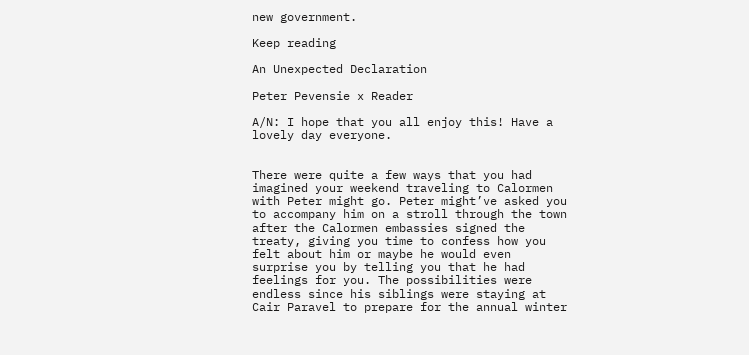new government.

Keep reading

An Unexpected Declaration

Peter Pevensie x Reader

A/N: I hope that you all enjoy this! Have a lovely day everyone.


There were quite a few ways that you had imagined your weekend traveling to Calormen with Peter might go. Peter might’ve asked you to accompany him on a stroll through the town after the Calormen embassies signed the treaty, giving you time to confess how you felt about him or maybe he would even surprise you by telling you that he had feelings for you. The possibilities were endless since his siblings were staying at Cair Paravel to prepare for the annual winter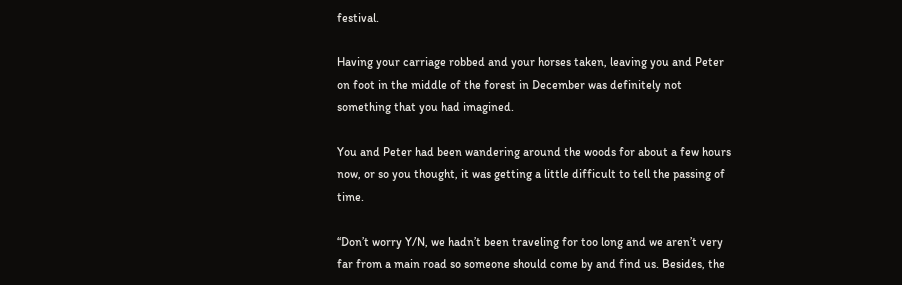festival.

Having your carriage robbed and your horses taken, leaving you and Peter on foot in the middle of the forest in December was definitely not something that you had imagined.

You and Peter had been wandering around the woods for about a few hours now, or so you thought, it was getting a little difficult to tell the passing of time.

“Don’t worry Y/N, we hadn’t been traveling for too long and we aren’t very far from a main road so someone should come by and find us. Besides, the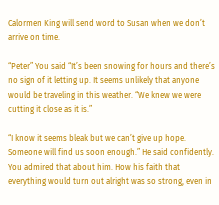Calormen King will send word to Susan when we don’t arrive on time.

“Peter” You said “It’s been snowing for hours and there’s no sign of it letting up. It seems unlikely that anyone would be traveling in this weather. “We knew we were cutting it close as it is.”

“I know it seems bleak but we can’t give up hope. Someone will find us soon enough.” He said confidently. You admired that about him. How his faith that everything would turn out alright was so strong, even in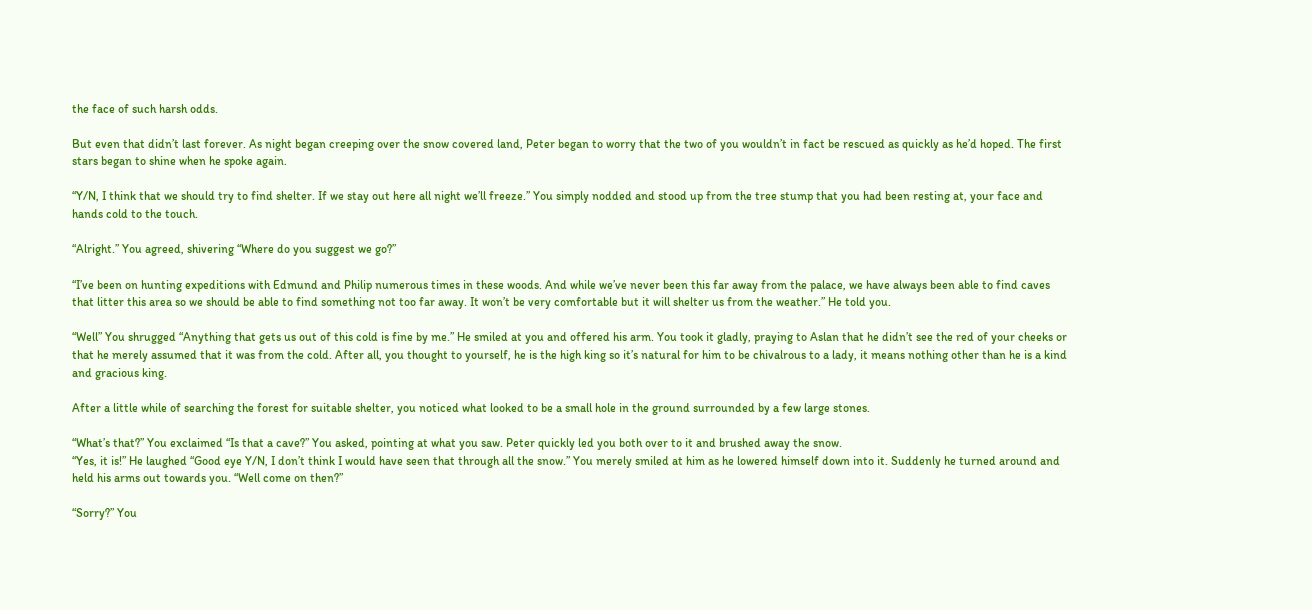the face of such harsh odds.

But even that didn’t last forever. As night began creeping over the snow covered land, Peter began to worry that the two of you wouldn’t in fact be rescued as quickly as he’d hoped. The first stars began to shine when he spoke again.

“Y/N, I think that we should try to find shelter. If we stay out here all night we’ll freeze.” You simply nodded and stood up from the tree stump that you had been resting at, your face and hands cold to the touch.

“Alright.” You agreed, shivering “Where do you suggest we go?”

“I’ve been on hunting expeditions with Edmund and Philip numerous times in these woods. And while we’ve never been this far away from the palace, we have always been able to find caves that litter this area so we should be able to find something not too far away. It won’t be very comfortable but it will shelter us from the weather.” He told you.

“Well” You shrugged “Anything that gets us out of this cold is fine by me.” He smiled at you and offered his arm. You took it gladly, praying to Aslan that he didn’t see the red of your cheeks or that he merely assumed that it was from the cold. After all, you thought to yourself, he is the high king so it’s natural for him to be chivalrous to a lady, it means nothing other than he is a kind and gracious king.

After a little while of searching the forest for suitable shelter, you noticed what looked to be a small hole in the ground surrounded by a few large stones.

“What’s that?” You exclaimed “Is that a cave?” You asked, pointing at what you saw. Peter quickly led you both over to it and brushed away the snow.
“Yes, it is!” He laughed “Good eye Y/N, I don’t think I would have seen that through all the snow.” You merely smiled at him as he lowered himself down into it. Suddenly he turned around and held his arms out towards you. “Well come on then?”

“Sorry?” You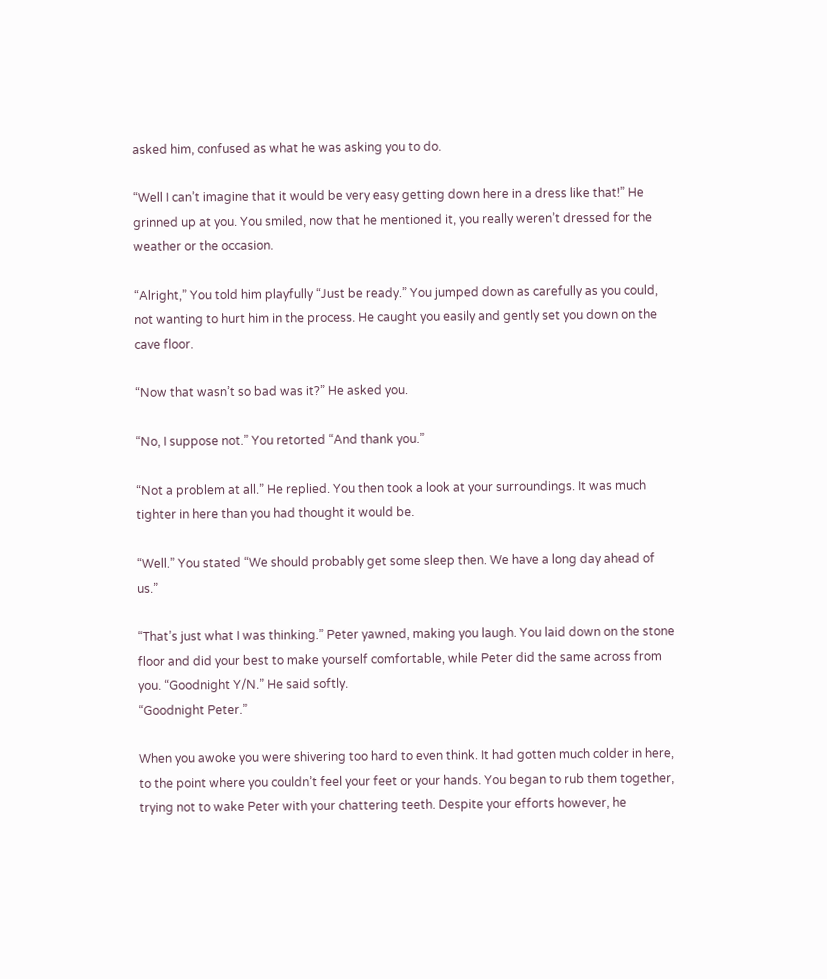asked him, confused as what he was asking you to do.

“Well I can’t imagine that it would be very easy getting down here in a dress like that!” He grinned up at you. You smiled, now that he mentioned it, you really weren’t dressed for the weather or the occasion.

“Alright,” You told him playfully “Just be ready.” You jumped down as carefully as you could, not wanting to hurt him in the process. He caught you easily and gently set you down on the cave floor.

“Now that wasn’t so bad was it?” He asked you.

“No, I suppose not.” You retorted “And thank you.”

“Not a problem at all.” He replied. You then took a look at your surroundings. It was much tighter in here than you had thought it would be.

“Well.” You stated “We should probably get some sleep then. We have a long day ahead of us.”

“That’s just what I was thinking.” Peter yawned, making you laugh. You laid down on the stone floor and did your best to make yourself comfortable, while Peter did the same across from you. “Goodnight Y/N.” He said softly.
“Goodnight Peter.”

When you awoke you were shivering too hard to even think. It had gotten much colder in here, to the point where you couldn’t feel your feet or your hands. You began to rub them together, trying not to wake Peter with your chattering teeth. Despite your efforts however, he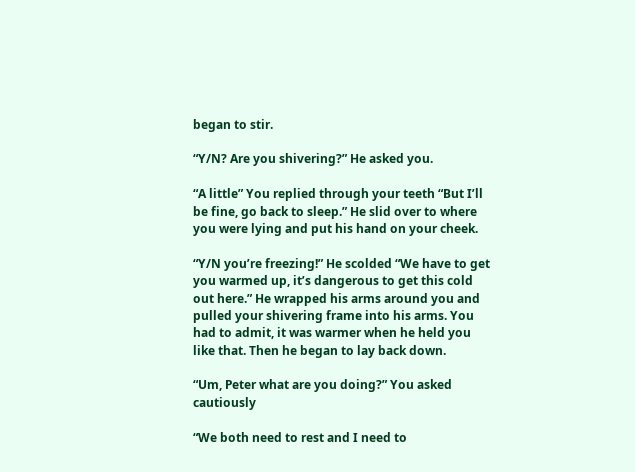began to stir.

“Y/N? Are you shivering?” He asked you.

“A little” You replied through your teeth “But I’ll be fine, go back to sleep.” He slid over to where you were lying and put his hand on your cheek.

“Y/N you’re freezing!” He scolded “We have to get you warmed up, it’s dangerous to get this cold out here.” He wrapped his arms around you and pulled your shivering frame into his arms. You had to admit, it was warmer when he held you like that. Then he began to lay back down.

“Um, Peter what are you doing?” You asked cautiously

“We both need to rest and I need to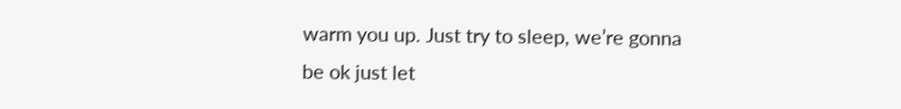warm you up. Just try to sleep, we’re gonna be ok just let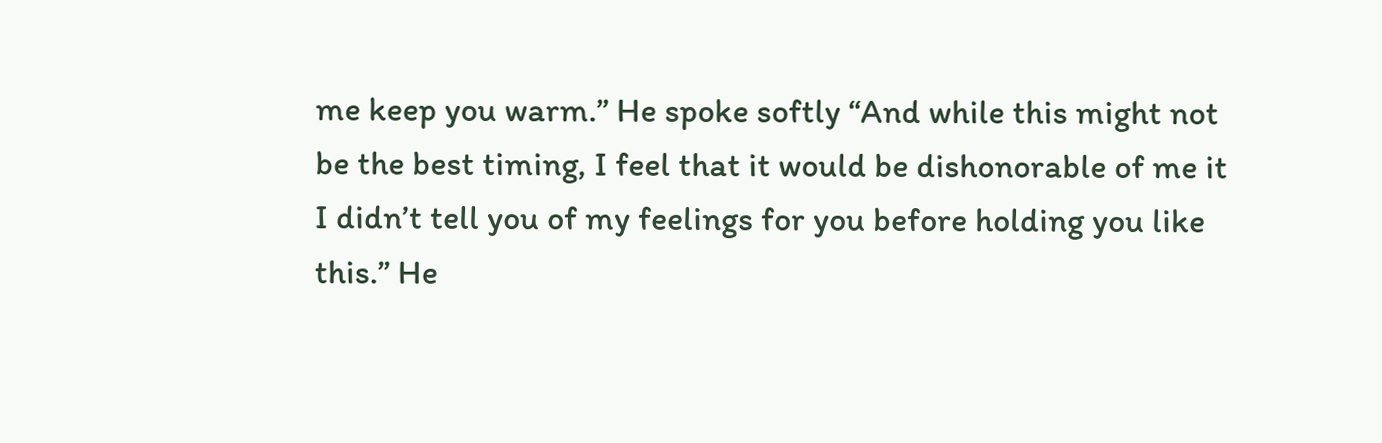me keep you warm.” He spoke softly “And while this might not be the best timing, I feel that it would be dishonorable of me it I didn’t tell you of my feelings for you before holding you like this.” He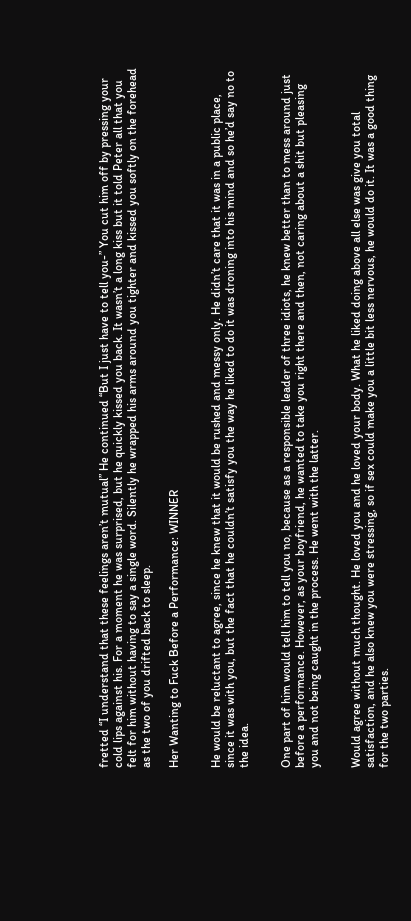fretted “I understand that these feelings aren’t mutual” He continued “But I just have to tell you-” You cut him off by pressing your cold lips against his. For a moment he was surprised, but he quickly kissed you back. It wasn’t a long kiss but it told Peter all that you felt for him without having to say a single word. Silently he wrapped his arms around you tighter and kissed you softly on the forehead as the two of you drifted back to sleep.

Her Wanting to Fuck Before a Performance: WINNER


He would be reluctant to agree, since he knew that it would be rushed and messy only. He didn’t care that it was in a public place, since it was with you, but the fact that he couldn’t satisfy you the way he liked to do it was droning into his mind and so he’d say no to the idea.


One part of him would tell him to tell you no, because as a responsible leader of three idiots, he knew better than to mess around just before a performance. However, as your boyfriend, he wanted to take you right there and then, not caring about a shit but pleasing you and not being caught in the process. He went with the latter.


Would agree without much thought. He loved you and he loved your body. What he liked doing above all else was give you total satisfaction, and he also knew you were stressing, so if sex could make you a little bit less nervous, he would do it. It was a good thing for the two parties.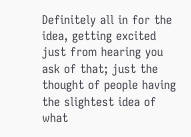Definitely all in for the idea, getting excited just from hearing you ask of that; just the thought of people having the slightest idea of what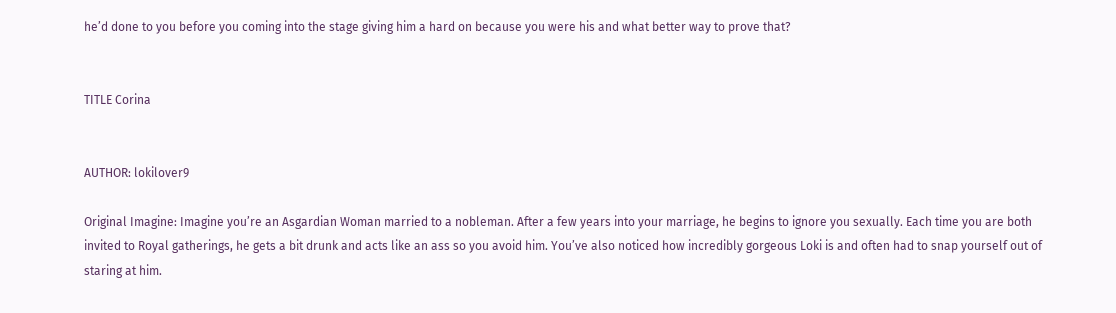he’d done to you before you coming into the stage giving him a hard on because you were his and what better way to prove that?


TITLE Corina


AUTHOR: lokilover9

Original Imagine: Imagine you’re an Asgardian Woman married to a nobleman. After a few years into your marriage, he begins to ignore you sexually. Each time you are both invited to Royal gatherings, he gets a bit drunk and acts like an ass so you avoid him. You’ve also noticed how incredibly gorgeous Loki is and often had to snap yourself out of staring at him.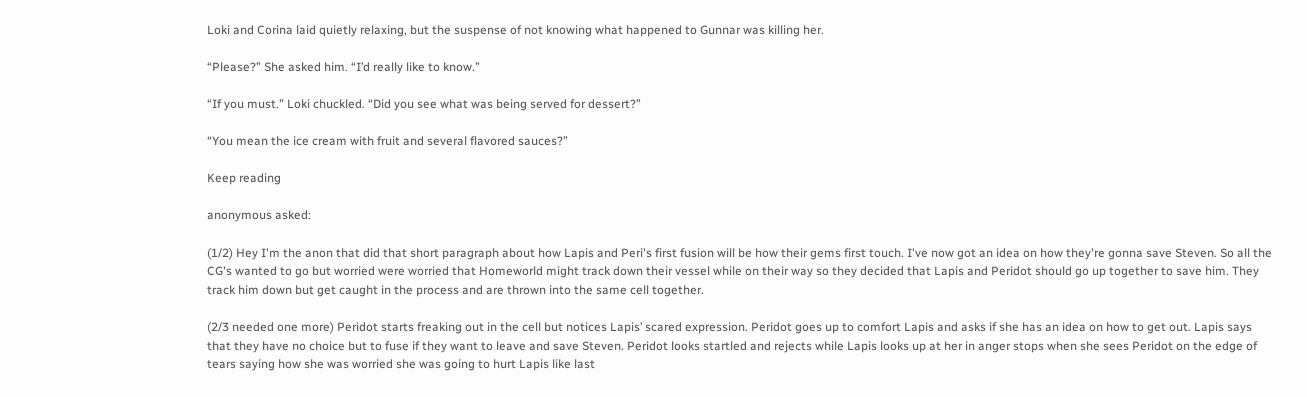Loki and Corina laid quietly relaxing, but the suspense of not knowing what happened to Gunnar was killing her.

“Please?” She asked him. “I’d really like to know.”

“If you must.” Loki chuckled. “Did you see what was being served for dessert?”

“You mean the ice cream with fruit and several flavored sauces?”

Keep reading

anonymous asked:

(1/2) Hey I'm the anon that did that short paragraph about how Lapis and Peri's first fusion will be how their gems first touch. I've now got an idea on how they're gonna save Steven. So all the CG's wanted to go but worried were worried that Homeworld might track down their vessel while on their way so they decided that Lapis and Peridot should go up together to save him. They track him down but get caught in the process and are thrown into the same cell together.

(2/3 needed one more) Peridot starts freaking out in the cell but notices Lapis’ scared expression. Peridot goes up to comfort Lapis and asks if she has an idea on how to get out. Lapis says that they have no choice but to fuse if they want to leave and save Steven. Peridot looks startled and rejects while Lapis looks up at her in anger stops when she sees Peridot on the edge of tears saying how she was worried she was going to hurt Lapis like last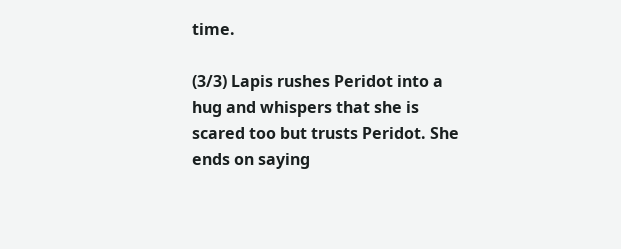time.

(3/3) Lapis rushes Peridot into a hug and whispers that she is scared too but trusts Peridot. She ends on saying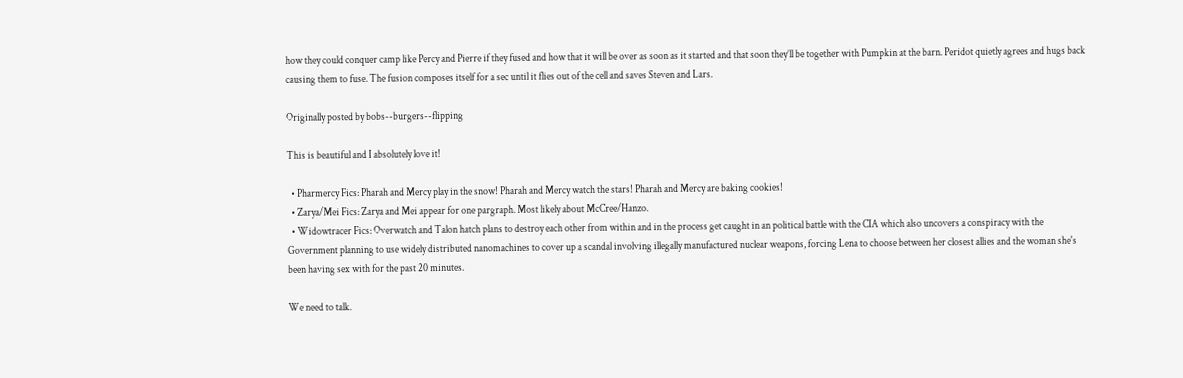how they could conquer camp like Percy and Pierre if they fused and how that it will be over as soon as it started and that soon they’ll be together with Pumpkin at the barn. Peridot quietly agrees and hugs back causing them to fuse. The fusion composes itself for a sec until it flies out of the cell and saves Steven and Lars.

Originally posted by bobs--burgers--flipping

This is beautiful and I absolutely love it!

  • Pharmercy Fics: Pharah and Mercy play in the snow! Pharah and Mercy watch the stars! Pharah and Mercy are baking cookies!
  • Zarya/Mei Fics: Zarya and Mei appear for one pargraph. Most likely about McCree/Hanzo.
  • Widowtracer Fics: Overwatch and Talon hatch plans to destroy each other from within and in the process get caught in an political battle with the CIA which also uncovers a conspiracy with the Government planning to use widely distributed nanomachines to cover up a scandal involving illegally manufactured nuclear weapons, forcing Lena to choose between her closest allies and the woman she's been having sex with for the past 20 minutes.

We need to talk.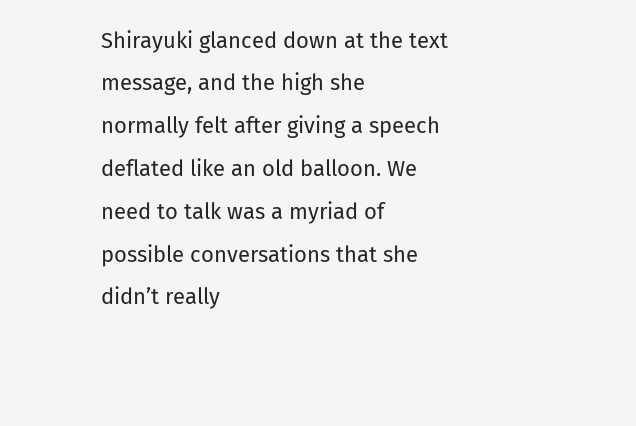Shirayuki glanced down at the text message, and the high she normally felt after giving a speech deflated like an old balloon. We need to talk was a myriad of possible conversations that she didn’t really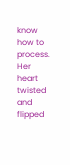know how to process. Her heart twisted and flipped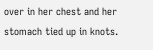over in her chest and her stomach tied up in knots.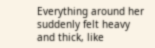Everything around her suddenly felt heavy and thick, like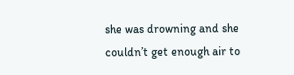she was drowning and she couldn’t get enough air to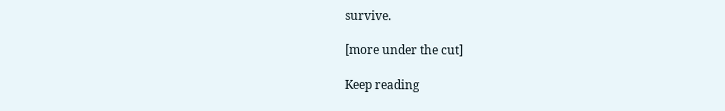survive.

[more under the cut]

Keep reading